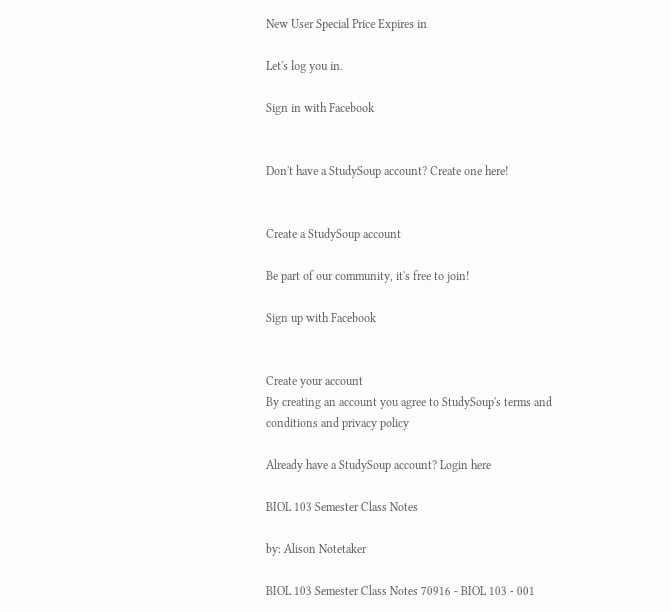New User Special Price Expires in

Let's log you in.

Sign in with Facebook


Don't have a StudySoup account? Create one here!


Create a StudySoup account

Be part of our community, it's free to join!

Sign up with Facebook


Create your account
By creating an account you agree to StudySoup's terms and conditions and privacy policy

Already have a StudySoup account? Login here

BIOL 103 Semester Class Notes

by: Alison Notetaker

BIOL 103 Semester Class Notes 70916 - BIOL 103 - 001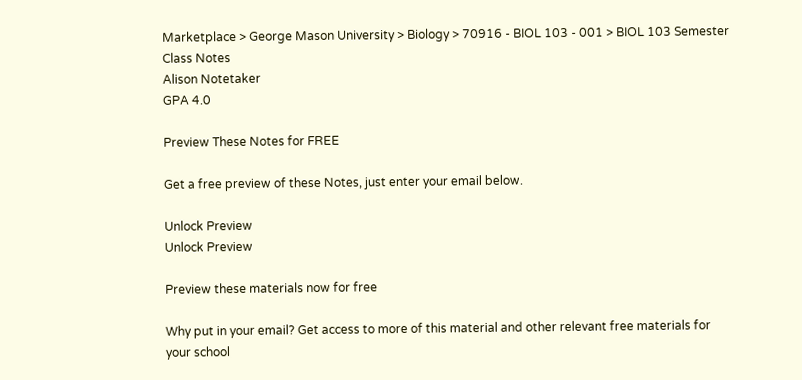Marketplace > George Mason University > Biology > 70916 - BIOL 103 - 001 > BIOL 103 Semester Class Notes
Alison Notetaker
GPA 4.0

Preview These Notes for FREE

Get a free preview of these Notes, just enter your email below.

Unlock Preview
Unlock Preview

Preview these materials now for free

Why put in your email? Get access to more of this material and other relevant free materials for your school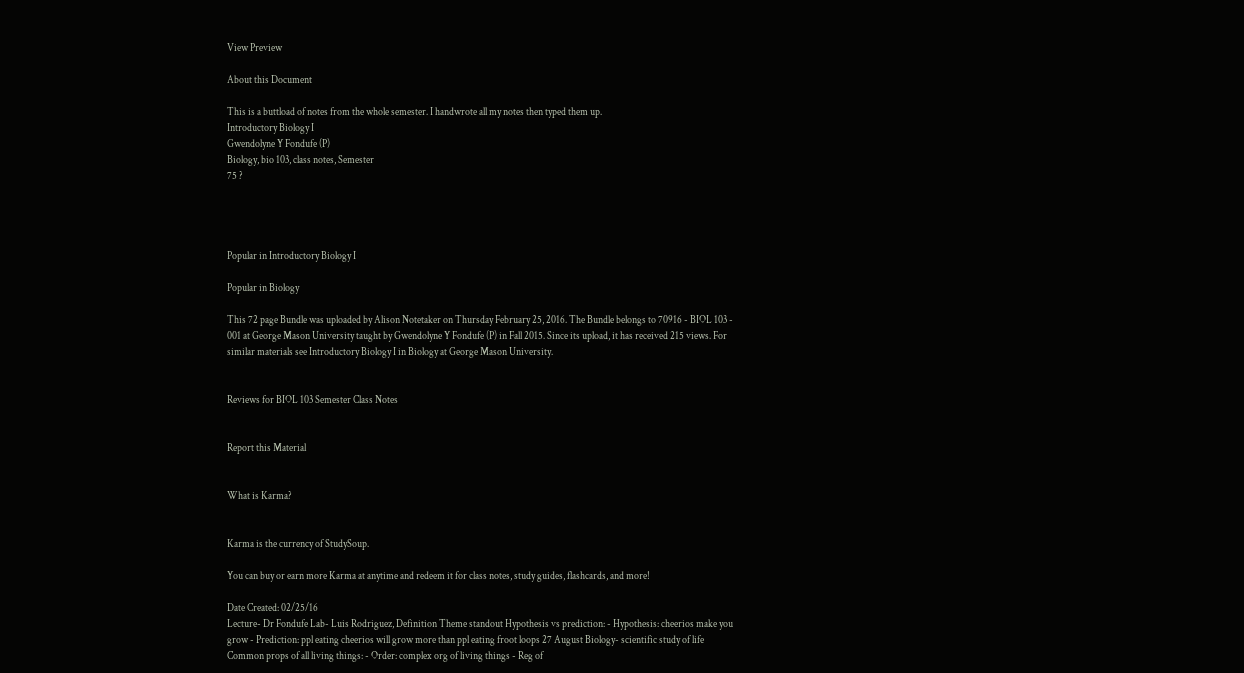View Preview

About this Document

This is a buttload of notes from the whole semester. I handwrote all my notes then typed them up.
Introductory Biology I
Gwendolyne Y Fondufe (P)
Biology, bio 103, class notes, Semester
75 ?




Popular in Introductory Biology I

Popular in Biology

This 72 page Bundle was uploaded by Alison Notetaker on Thursday February 25, 2016. The Bundle belongs to 70916 - BIOL 103 - 001 at George Mason University taught by Gwendolyne Y Fondufe (P) in Fall 2015. Since its upload, it has received 215 views. For similar materials see Introductory Biology I in Biology at George Mason University.


Reviews for BIOL 103 Semester Class Notes


Report this Material


What is Karma?


Karma is the currency of StudySoup.

You can buy or earn more Karma at anytime and redeem it for class notes, study guides, flashcards, and more!

Date Created: 02/25/16
Lecture- Dr Fondufe Lab- Luis Rodriguez, Definition Theme standout Hypothesis vs prediction: - Hypothesis: cheerios make you grow - Prediction: ppl eating cheerios will grow more than ppl eating froot loops 27 August Biology- scientific study of life Common props of all living things: - Order: complex org of living things - Reg of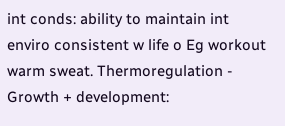int conds: ability to maintain int enviro consistent w life o Eg workout warm sweat. Thermoregulation - Growth + development: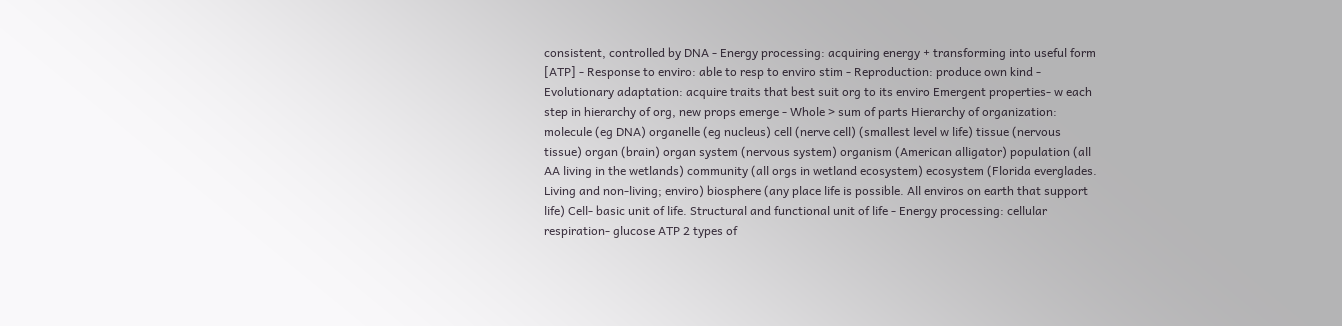consistent, controlled by DNA - Energy processing: acquiring energy + transforming into useful form [ATP] - Response to enviro: able to resp to enviro stim - Reproduction: produce own kind - Evolutionary adaptation: acquire traits that best suit org to its enviro Emergent properties- w each step in hierarchy of org, new props emerge - Whole > sum of parts Hierarchy of organization: molecule (eg DNA) organelle (eg nucleus) cell (nerve cell) (smallest level w life) tissue (nervous tissue) organ (brain) organ system (nervous system) organism (American alligator) population (all AA living in the wetlands) community (all orgs in wetland ecosystem) ecosystem (Florida everglades. Living and non-living; enviro) biosphere (any place life is possible. All enviros on earth that support life) Cell- basic unit of life. Structural and functional unit of life - Energy processing: cellular respiration- glucose ATP 2 types of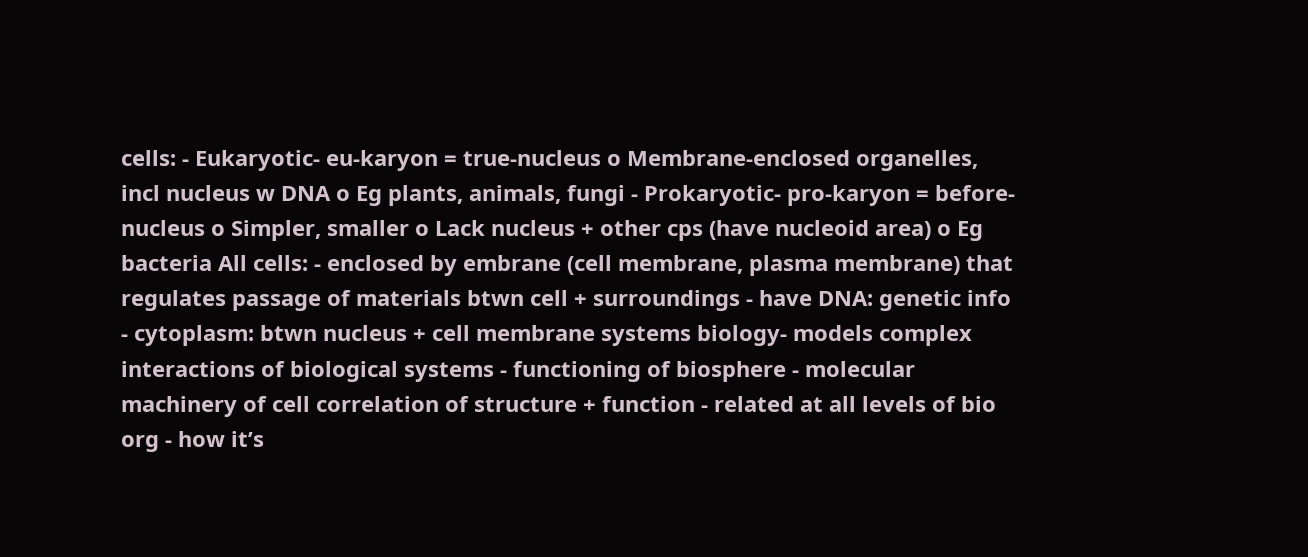cells: - Eukaryotic- eu-karyon = true-nucleus o Membrane-enclosed organelles, incl nucleus w DNA o Eg plants, animals, fungi - Prokaryotic- pro-karyon = before-nucleus o Simpler, smaller o Lack nucleus + other cps (have nucleoid area) o Eg bacteria All cells: - enclosed by embrane (cell membrane, plasma membrane) that regulates passage of materials btwn cell + surroundings - have DNA: genetic info - cytoplasm: btwn nucleus + cell membrane systems biology- models complex interactions of biological systems - functioning of biosphere - molecular machinery of cell correlation of structure + function - related at all levels of bio org - how it’s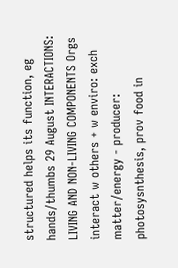structured helps its function, eg hands/thumbs 29 August INTERACTIONS: LIVING AND NON-LIVING COMPONENTS Orgs interact w others + w enviro: exch matter/energy - producer: photosysnthesis, prov food in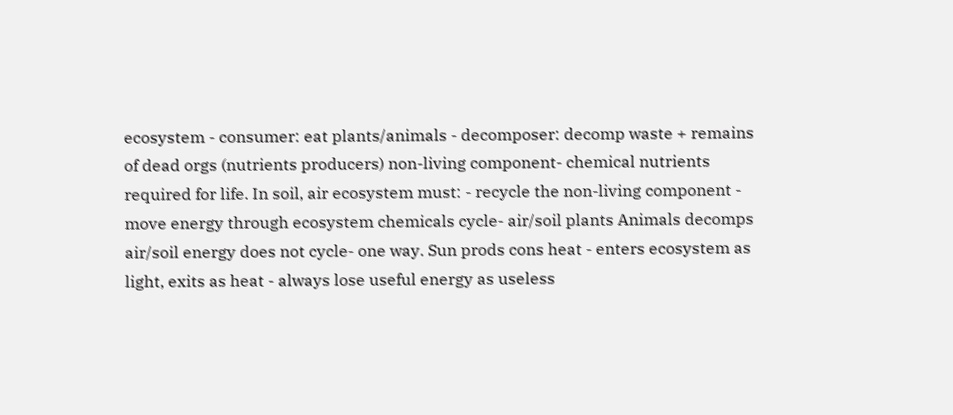ecosystem - consumer: eat plants/animals - decomposer: decomp waste + remains of dead orgs (nutrients producers) non-living component- chemical nutrients required for life. In soil, air ecosystem must: - recycle the non-living component - move energy through ecosystem chemicals cycle- air/soil plants Animals decomps air/soil energy does not cycle- one way. Sun prods cons heat - enters ecosystem as light, exits as heat - always lose useful energy as useless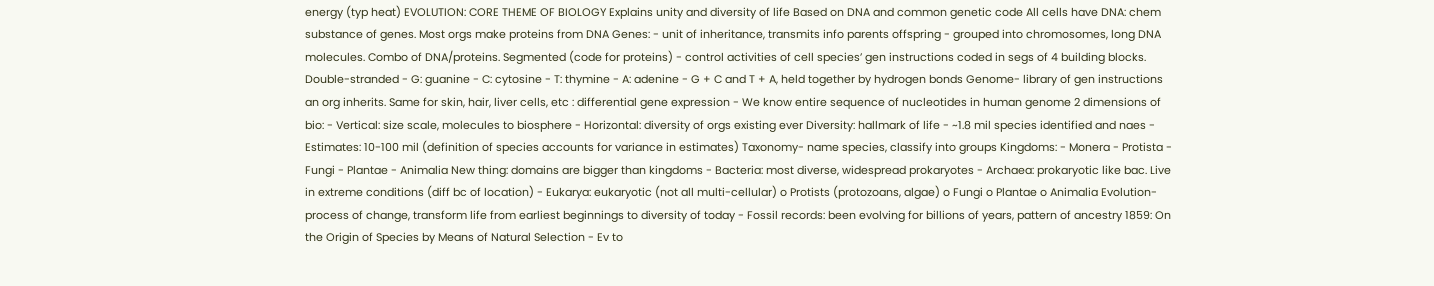energy (typ heat) EVOLUTION: CORE THEME OF BIOLOGY Explains unity and diversity of life Based on DNA and common genetic code All cells have DNA: chem substance of genes. Most orgs make proteins from DNA Genes: - unit of inheritance, transmits info parents offspring - grouped into chromosomes, long DNA molecules. Combo of DNA/proteins. Segmented (code for proteins) - control activities of cell species’ gen instructions coded in segs of 4 building blocks. Double-stranded - G: guanine - C: cytosine - T: thymine - A: adenine - G + C and T + A, held together by hydrogen bonds Genome- library of gen instructions an org inherits. Same for skin, hair, liver cells, etc : differential gene expression - We know entire sequence of nucleotides in human genome 2 dimensions of bio: - Vertical: size scale, molecules to biosphere - Horizontal: diversity of orgs existing ever Diversity: hallmark of life - ~1.8 mil species identified and naes - Estimates: 10-100 mil (definition of species accounts for variance in estimates) Taxonomy- name species, classify into groups Kingdoms: - Monera - Protista - Fungi - Plantae - Animalia New thing: domains are bigger than kingdoms - Bacteria: most diverse, widespread prokaryotes - Archaea: prokaryotic like bac. Live in extreme conditions (diff bc of location) - Eukarya: eukaryotic (not all multi-cellular) o Protists (protozoans, algae) o Fungi o Plantae o Animalia Evolution- process of change, transform life from earliest beginnings to diversity of today - Fossil records: been evolving for billions of years, pattern of ancestry 1859: On the Origin of Species by Means of Natural Selection - Ev to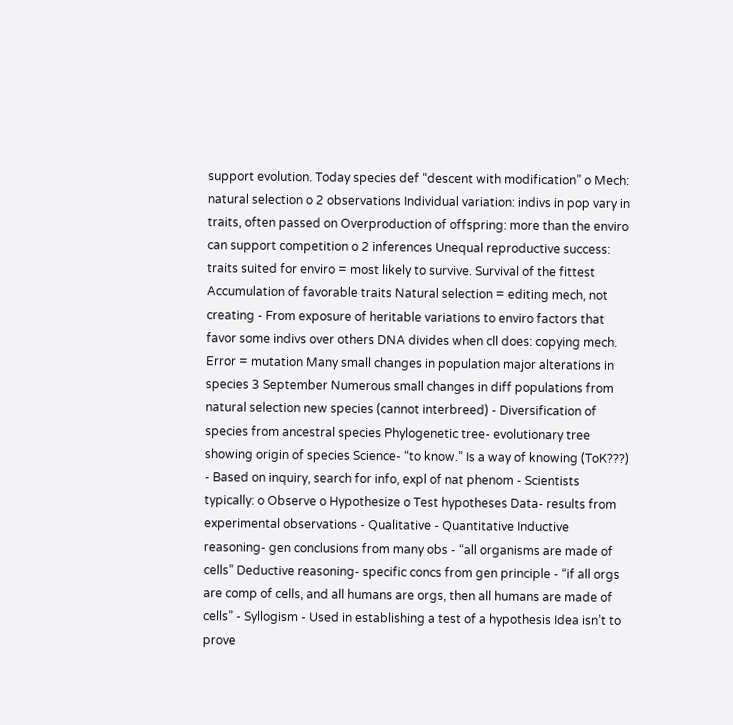support evolution. Today species def “descent with modification” o Mech: natural selection o 2 observations Individual variation: indivs in pop vary in traits, often passed on Overproduction of offspring: more than the enviro can support competition o 2 inferences Unequal reproductive success: traits suited for enviro = most likely to survive. Survival of the fittest Accumulation of favorable traits Natural selection = editing mech, not creating - From exposure of heritable variations to enviro factors that favor some indivs over others DNA divides when cll does: copying mech. Error = mutation Many small changes in population major alterations in species 3 September Numerous small changes in diff populations from natural selection new species (cannot interbreed) - Diversification of species from ancestral species Phylogenetic tree- evolutionary tree showing origin of species Science- “to know.” Is a way of knowing (ToK???) - Based on inquiry, search for info, expl of nat phenom - Scientists typically: o Observe o Hypothesize o Test hypotheses Data- results from experimental observations - Qualitative - Quantitative Inductive reasoning- gen conclusions from many obs - “all organisms are made of cells” Deductive reasoning- specific concs from gen principle - “if all orgs are comp of cells, and all humans are orgs, then all humans are made of cells” - Syllogism - Used in establishing a test of a hypothesis Idea isn’t to prove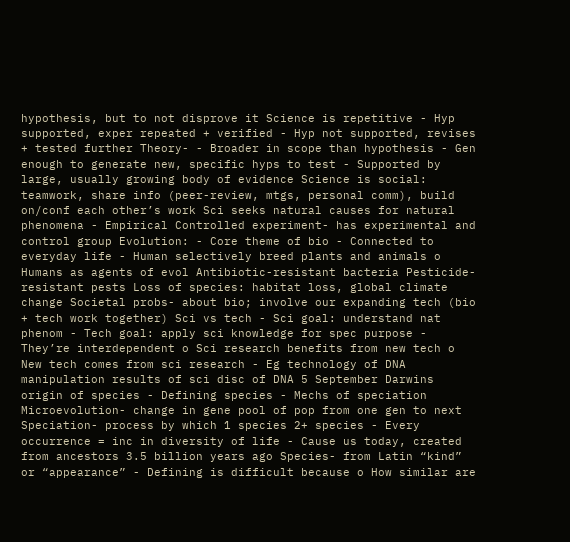hypothesis, but to not disprove it Science is repetitive - Hyp supported, exper repeated + verified - Hyp not supported, revises + tested further Theory- - Broader in scope than hypothesis - Gen enough to generate new, specific hyps to test - Supported by large, usually growing body of evidence Science is social: teamwork, share info (peer-review, mtgs, personal comm), build on/conf each other’s work Sci seeks natural causes for natural phenomena - Empirical Controlled experiment- has experimental and control group Evolution: - Core theme of bio - Connected to everyday life - Human selectively breed plants and animals o Humans as agents of evol Antibiotic-resistant bacteria Pesticide-resistant pests Loss of species: habitat loss, global climate change Societal probs- about bio; involve our expanding tech (bio + tech work together) Sci vs tech - Sci goal: understand nat phenom - Tech goal: apply sci knowledge for spec purpose - They’re interdependent o Sci research benefits from new tech o New tech comes from sci research - Eg technology of DNA manipulation results of sci disc of DNA 5 September Darwins origin of species - Defining species - Mechs of speciation Microevolution- change in gene pool of pop from one gen to next Speciation- process by which 1 species 2+ species - Every occurrence = inc in diversity of life - Cause us today, created from ancestors 3.5 billion years ago Species- from Latin “kind” or “appearance” - Defining is difficult because o How similar are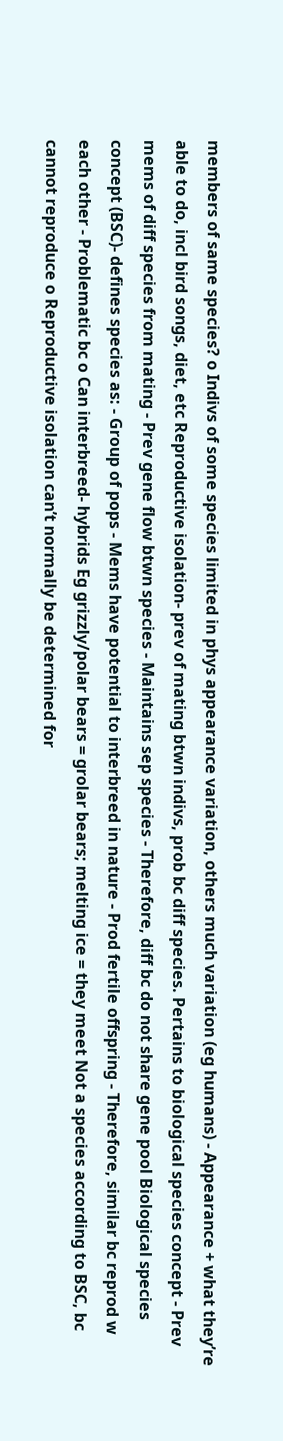members of same species? o Indivs of some species limited in phys appearance variation, others much variation (eg humans) - Appearance + what they’re able to do, incl bird songs, diet, etc Reproductive isolation- prev of mating btwn indivs, prob bc diff species. Pertains to biological species concept - Prev mems of diff species from mating - Prev gene flow btwn species - Maintains sep species - Therefore, diff bc do not share gene pool Biological species concept (BSC)- defines species as: - Group of pops - Mems have potential to interbreed in nature - Prod fertile offspring - Therefore, similar bc reprod w each other - Problematic bc o Can interbreed- hybrids Eg grizzly/polar bears = grolar bears; melting ice = they meet Not a species according to BSC, bc cannot reproduce o Reproductive isolation can’t normally be determined for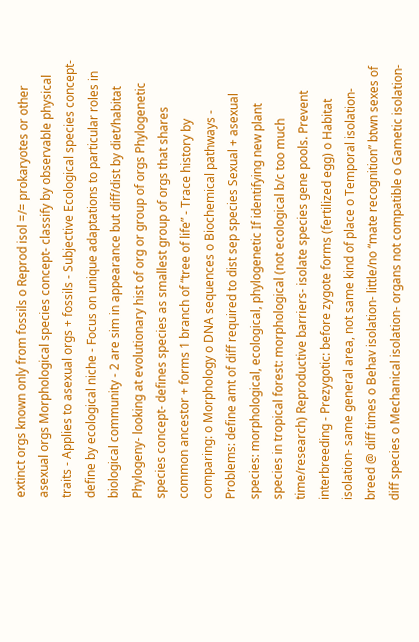extinct orgs known only from fossils o Reprod isol =/= prokaryotes or other asexual orgs Morphological species concept- classify by observable physical traits - Applies to asexual orgs + fossils - Subjective Ecological species concept- define by ecological niche - Focus on unique adaptations to particular roles in biological community - 2 are sim in appearance but diff/dist by diet/habitat Phylogeny- looking at evolutionary hist of org or group of orgs Phylogenetic species concept- defines species as smallest group of orgs that shares common ancestor + forms 1 branch of “tree of life” - Trace history by comparing: o Morphology o DNA sequences o Biochemical pathways - Problems: define amt of diff required to dist sep species Sexual + asexual species: morphological, ecological, phylogenetic If identifying new plant species in tropical forest: morphological (not ecological b/c too much time/research) Reproductive barriers- isolate species gene pools. Prevent interbreeding - Prezygotic: before zygote forms (fertilized egg) o Habitat isolation- same general area, not same kind of place o Temporal isolation- breed @ diff times o Behav isolation- little/no “mate recognition” btwn sexes of diff species o Mechanical isolation- organs not compatible o Gametic isolation-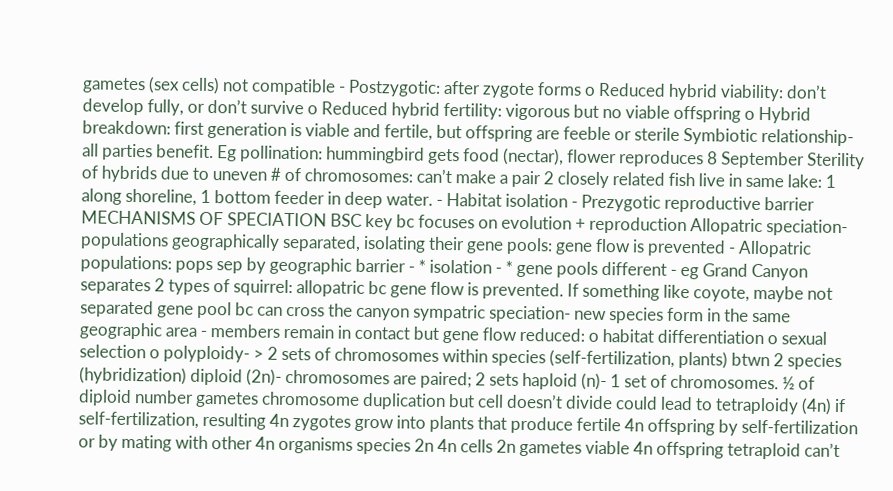gametes (sex cells) not compatible - Postzygotic: after zygote forms o Reduced hybrid viability: don’t develop fully, or don’t survive o Reduced hybrid fertility: vigorous but no viable offspring o Hybrid breakdown: first generation is viable and fertile, but offspring are feeble or sterile Symbiotic relationship- all parties benefit. Eg pollination: hummingbird gets food (nectar), flower reproduces 8 September Sterility of hybrids due to uneven # of chromosomes: can’t make a pair 2 closely related fish live in same lake: 1 along shoreline, 1 bottom feeder in deep water. - Habitat isolation - Prezygotic reproductive barrier MECHANISMS OF SPECIATION BSC key bc focuses on evolution + reproduction Allopatric speciation- populations geographically separated, isolating their gene pools: gene flow is prevented - Allopatric populations: pops sep by geographic barrier - * isolation - * gene pools different - eg Grand Canyon separates 2 types of squirrel: allopatric bc gene flow is prevented. If something like coyote, maybe not separated gene pool bc can cross the canyon sympatric speciation- new species form in the same geographic area - members remain in contact but gene flow reduced: o habitat differentiation o sexual selection o polyploidy- > 2 sets of chromosomes within species (self-fertilization, plants) btwn 2 species (hybridization) diploid (2n)- chromosomes are paired; 2 sets haploid (n)- 1 set of chromosomes. ½ of diploid number gametes chromosome duplication but cell doesn’t divide could lead to tetraploidy (4n) if self-fertilization, resulting 4n zygotes grow into plants that produce fertile 4n offspring by self-fertilization or by mating with other 4n organisms species 2n 4n cells 2n gametes viable 4n offspring tetraploid can’t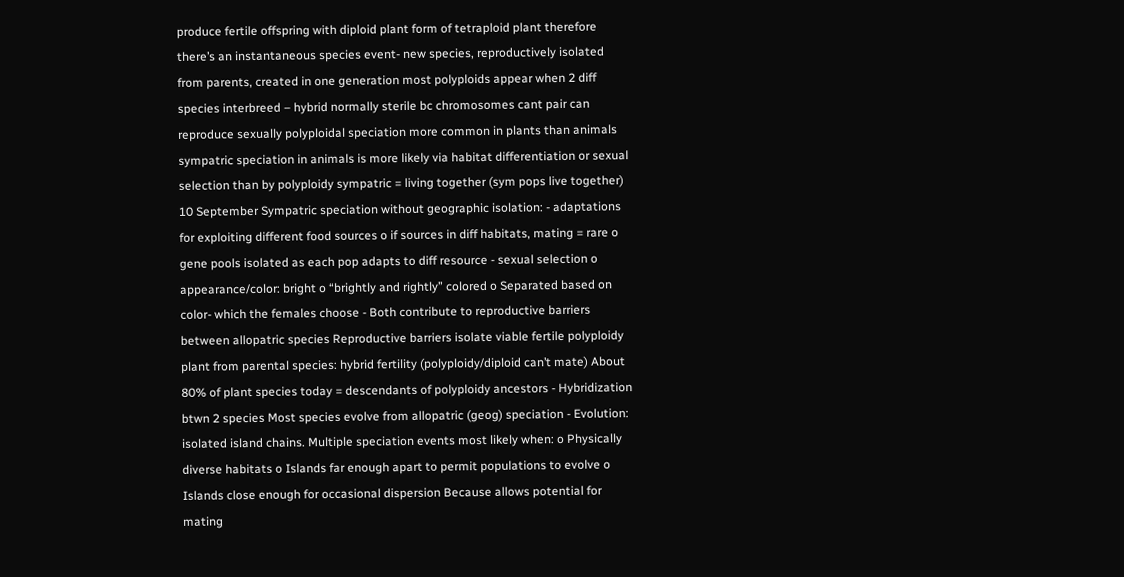produce fertile offspring with diploid plant form of tetraploid plant therefore there’s an instantaneous species event- new species, reproductively isolated from parents, created in one generation most polyploids appear when 2 diff species interbreed – hybrid normally sterile bc chromosomes cant pair can reproduce sexually polyploidal speciation more common in plants than animals sympatric speciation in animals is more likely via habitat differentiation or sexual selection than by polyploidy sympatric = living together (sym pops live together) 10 September Sympatric speciation without geographic isolation: - adaptations for exploiting different food sources o if sources in diff habitats, mating = rare o gene pools isolated as each pop adapts to diff resource - sexual selection o appearance/color: bright o “brightly and rightly” colored o Separated based on color- which the females choose - Both contribute to reproductive barriers between allopatric species Reproductive barriers isolate viable fertile polyploidy plant from parental species: hybrid fertility (polyploidy/diploid can’t mate) About 80% of plant species today = descendants of polyploidy ancestors - Hybridization btwn 2 species Most species evolve from allopatric (geog) speciation - Evolution: isolated island chains. Multiple speciation events most likely when: o Physically diverse habitats o Islands far enough apart to permit populations to evolve o Islands close enough for occasional dispersion Because allows potential for mating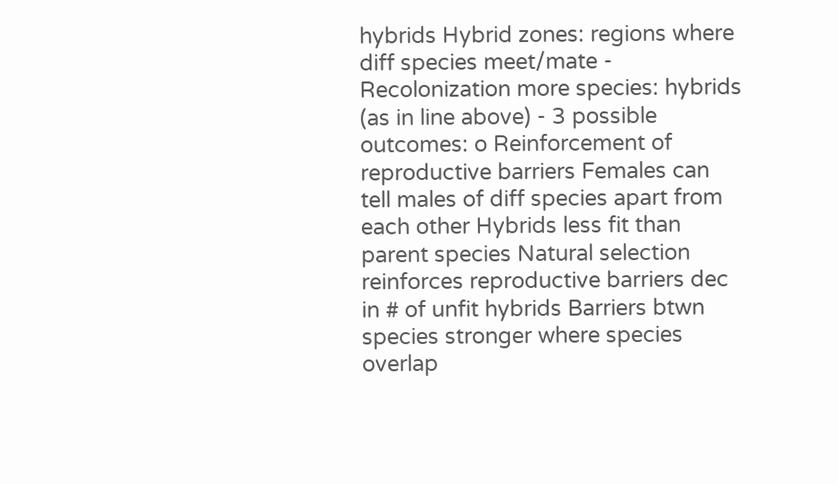hybrids Hybrid zones: regions where diff species meet/mate - Recolonization more species: hybrids (as in line above) - 3 possible outcomes: o Reinforcement of reproductive barriers Females can tell males of diff species apart from each other Hybrids less fit than parent species Natural selection reinforces reproductive barriers dec in # of unfit hybrids Barriers btwn species stronger where species overlap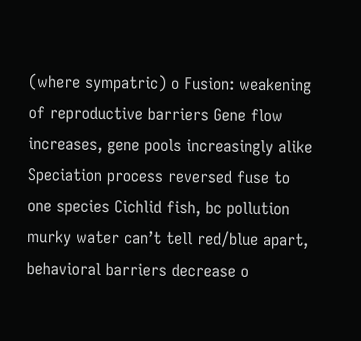(where sympatric) o Fusion: weakening of reproductive barriers Gene flow increases, gene pools increasingly alike Speciation process reversed fuse to one species Cichlid fish, bc pollution murky water can’t tell red/blue apart, behavioral barriers decrease o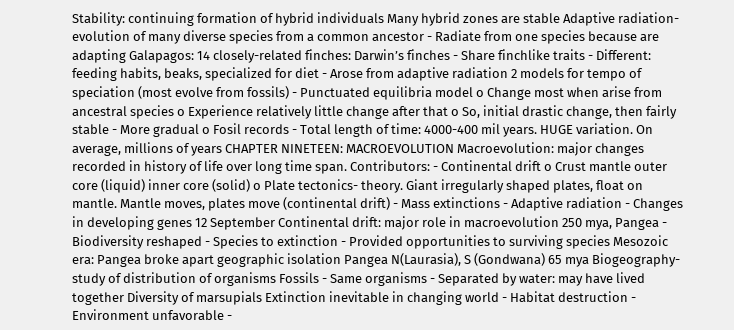Stability: continuing formation of hybrid individuals Many hybrid zones are stable Adaptive radiation- evolution of many diverse species from a common ancestor - Radiate from one species because are adapting Galapagos: 14 closely-related finches: Darwin’s finches - Share finchlike traits - Different: feeding habits, beaks, specialized for diet - Arose from adaptive radiation 2 models for tempo of speciation (most evolve from fossils) - Punctuated equilibria model o Change most when arise from ancestral species o Experience relatively little change after that o So, initial drastic change, then fairly stable - More gradual o Fosil records - Total length of time: 4000-400 mil years. HUGE variation. On average, millions of years CHAPTER NINETEEN: MACROEVOLUTION Macroevolution: major changes recorded in history of life over long time span. Contributors: - Continental drift o Crust mantle outer core (liquid) inner core (solid) o Plate tectonics- theory. Giant irregularly shaped plates, float on mantle. Mantle moves, plates move (continental drift) - Mass extinctions - Adaptive radiation - Changes in developing genes 12 September Continental drift: major role in macroevolution 250 mya, Pangea - Biodiversity reshaped - Species to extinction - Provided opportunities to surviving species Mesozoic era: Pangea broke apart geographic isolation Pangea N(Laurasia), S (Gondwana) 65 mya Biogeography- study of distribution of organisms Fossils - Same organisms - Separated by water: may have lived together Diversity of marsupials Extinction inevitable in changing world - Habitat destruction - Environment unfavorable -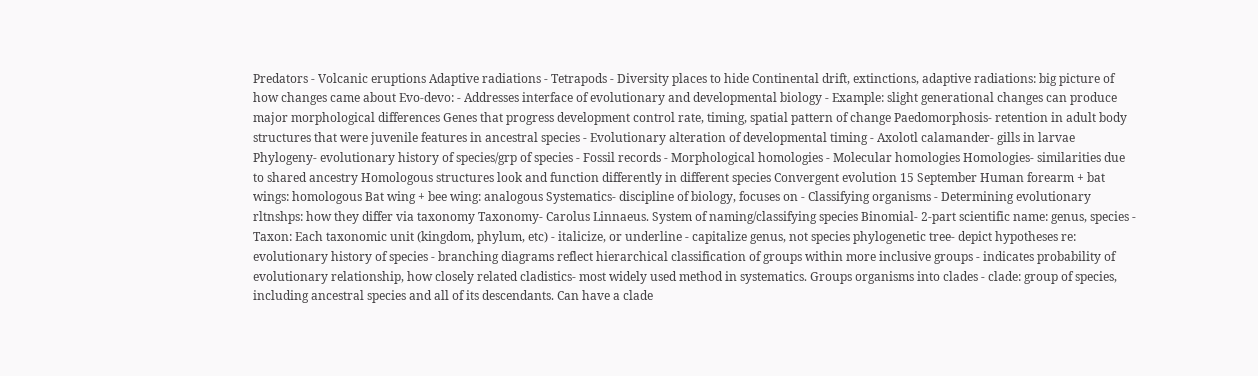Predators - Volcanic eruptions Adaptive radiations - Tetrapods - Diversity places to hide Continental drift, extinctions, adaptive radiations: big picture of how changes came about Evo-devo: - Addresses interface of evolutionary and developmental biology - Example: slight generational changes can produce major morphological differences Genes that progress development control rate, timing, spatial pattern of change Paedomorphosis- retention in adult body structures that were juvenile features in ancestral species - Evolutionary alteration of developmental timing - Axolotl calamander- gills in larvae Phylogeny- evolutionary history of species/grp of species - Fossil records - Morphological homologies - Molecular homologies Homologies- similarities due to shared ancestry Homologous structures look and function differently in different species Convergent evolution 15 September Human forearm + bat wings: homologous Bat wing + bee wing: analogous Systematics- discipline of biology, focuses on - Classifying organisms - Determining evolutionary rltnshps: how they differ via taxonomy Taxonomy- Carolus Linnaeus. System of naming/classifying species Binomial- 2-part scientific name: genus, species - Taxon: Each taxonomic unit (kingdom, phylum, etc) - italicize, or underline - capitalize genus, not species phylogenetic tree- depict hypotheses re: evolutionary history of species - branching diagrams reflect hierarchical classification of groups within more inclusive groups - indicates probability of evolutionary relationship, how closely related cladistics- most widely used method in systematics. Groups organisms into clades - clade: group of species, including ancestral species and all of its descendants. Can have a clade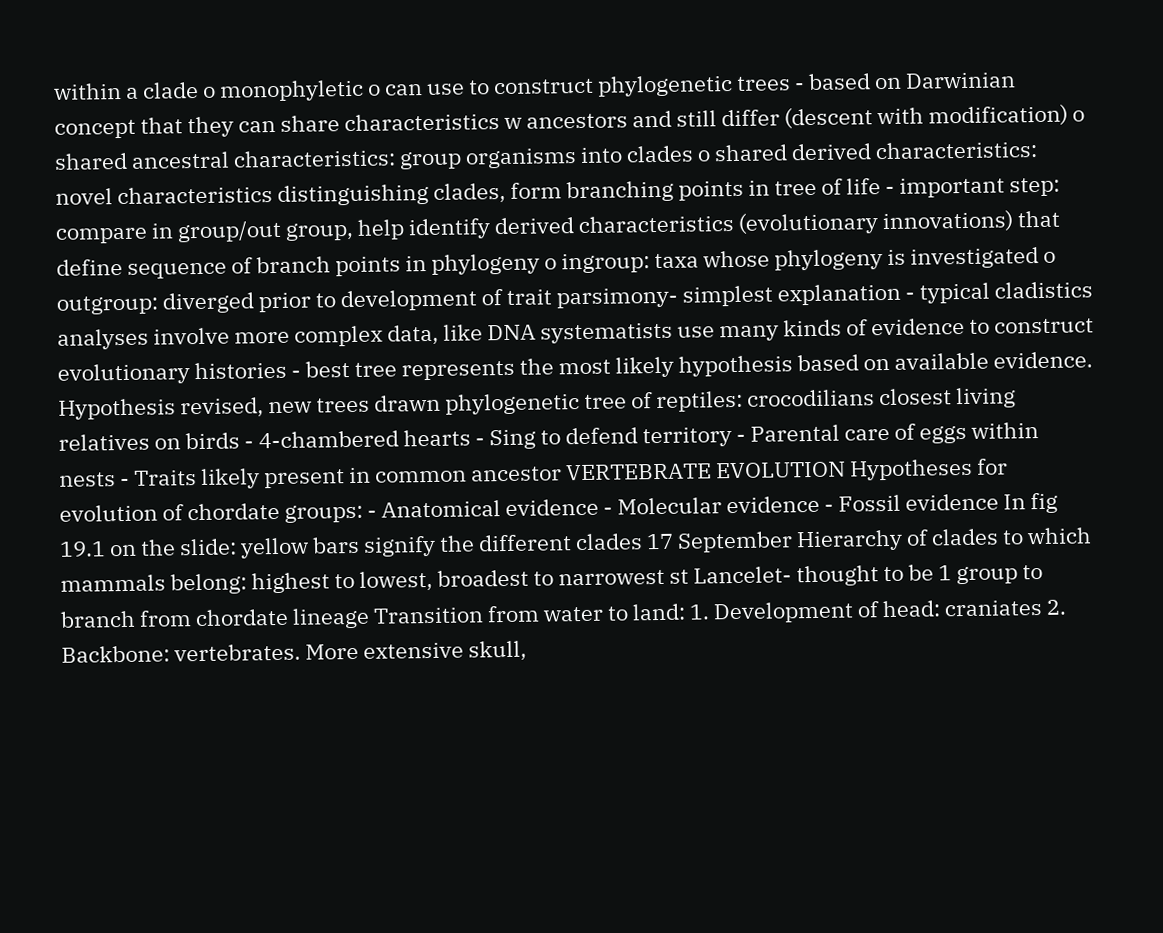within a clade o monophyletic o can use to construct phylogenetic trees - based on Darwinian concept that they can share characteristics w ancestors and still differ (descent with modification) o shared ancestral characteristics: group organisms into clades o shared derived characteristics: novel characteristics distinguishing clades, form branching points in tree of life - important step: compare in group/out group, help identify derived characteristics (evolutionary innovations) that define sequence of branch points in phylogeny o ingroup: taxa whose phylogeny is investigated o outgroup: diverged prior to development of trait parsimony- simplest explanation - typical cladistics analyses involve more complex data, like DNA systematists use many kinds of evidence to construct evolutionary histories - best tree represents the most likely hypothesis based on available evidence. Hypothesis revised, new trees drawn phylogenetic tree of reptiles: crocodilians closest living relatives on birds - 4-chambered hearts - Sing to defend territory - Parental care of eggs within nests - Traits likely present in common ancestor VERTEBRATE EVOLUTION Hypotheses for evolution of chordate groups: - Anatomical evidence - Molecular evidence - Fossil evidence In fig 19.1 on the slide: yellow bars signify the different clades 17 September Hierarchy of clades to which mammals belong: highest to lowest, broadest to narrowest st Lancelet- thought to be 1 group to branch from chordate lineage Transition from water to land: 1. Development of head: craniates 2. Backbone: vertebrates. More extensive skull,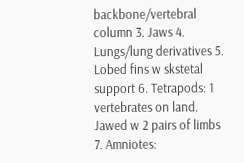backbone/vertebral column 3. Jaws 4. Lungs/lung derivatives 5. Lobed fins w skstetal support 6. Tetrapods: 1 vertebrates on land. Jawed w 2 pairs of limbs 7. Amniotes: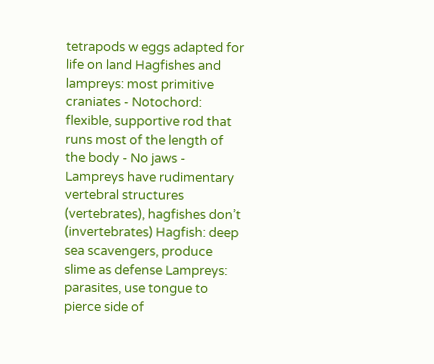tetrapods w eggs adapted for life on land Hagfishes and lampreys: most primitive craniates - Notochord: flexible, supportive rod that runs most of the length of the body - No jaws - Lampreys have rudimentary vertebral structures (vertebrates), hagfishes don’t (invertebrates) Hagfish: deep sea scavengers, produce slime as defense Lampreys: parasites, use tongue to pierce side of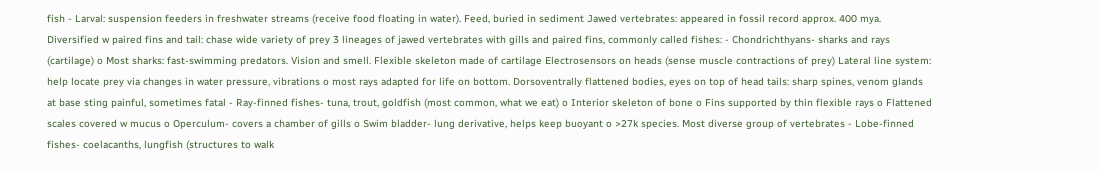fish - Larval: suspension feeders in freshwater streams (receive food floating in water). Feed, buried in sediment Jawed vertebrates: appeared in fossil record approx. 400 mya. Diversified w paired fins and tail: chase wide variety of prey 3 lineages of jawed vertebrates with gills and paired fins, commonly called fishes: - Chondrichthyans- sharks and rays (cartilage) o Most sharks: fast-swimming predators. Vision and smell. Flexible skeleton made of cartilage Electrosensors on heads (sense muscle contractions of prey) Lateral line system: help locate prey via changes in water pressure, vibrations o most rays adapted for life on bottom. Dorsoventrally flattened bodies, eyes on top of head tails: sharp spines, venom glands at base sting painful, sometimes fatal - Ray-finned fishes- tuna, trout, goldfish (most common, what we eat) o Interior skeleton of bone o Fins supported by thin flexible rays o Flattened scales covered w mucus o Operculum- covers a chamber of gills o Swim bladder- lung derivative, helps keep buoyant o >27k species. Most diverse group of vertebrates - Lobe-finned fishes- coelacanths, lungfish (structures to walk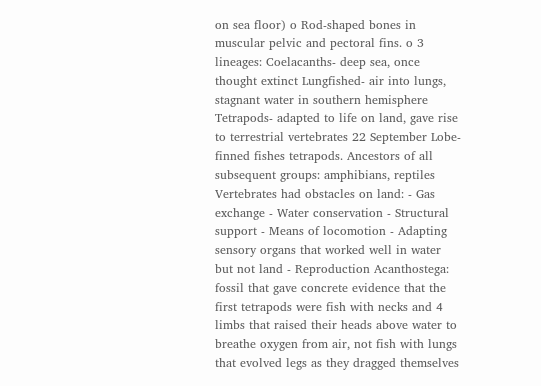on sea floor) o Rod-shaped bones in muscular pelvic and pectoral fins. o 3 lineages: Coelacanths- deep sea, once thought extinct Lungfished- air into lungs, stagnant water in southern hemisphere Tetrapods- adapted to life on land, gave rise to terrestrial vertebrates 22 September Lobe-finned fishes tetrapods. Ancestors of all subsequent groups: amphibians, reptiles Vertebrates had obstacles on land: - Gas exchange - Water conservation - Structural support - Means of locomotion - Adapting sensory organs that worked well in water but not land - Reproduction Acanthostega: fossil that gave concrete evidence that the first tetrapods were fish with necks and 4 limbs that raised their heads above water to breathe oxygen from air, not fish with lungs that evolved legs as they dragged themselves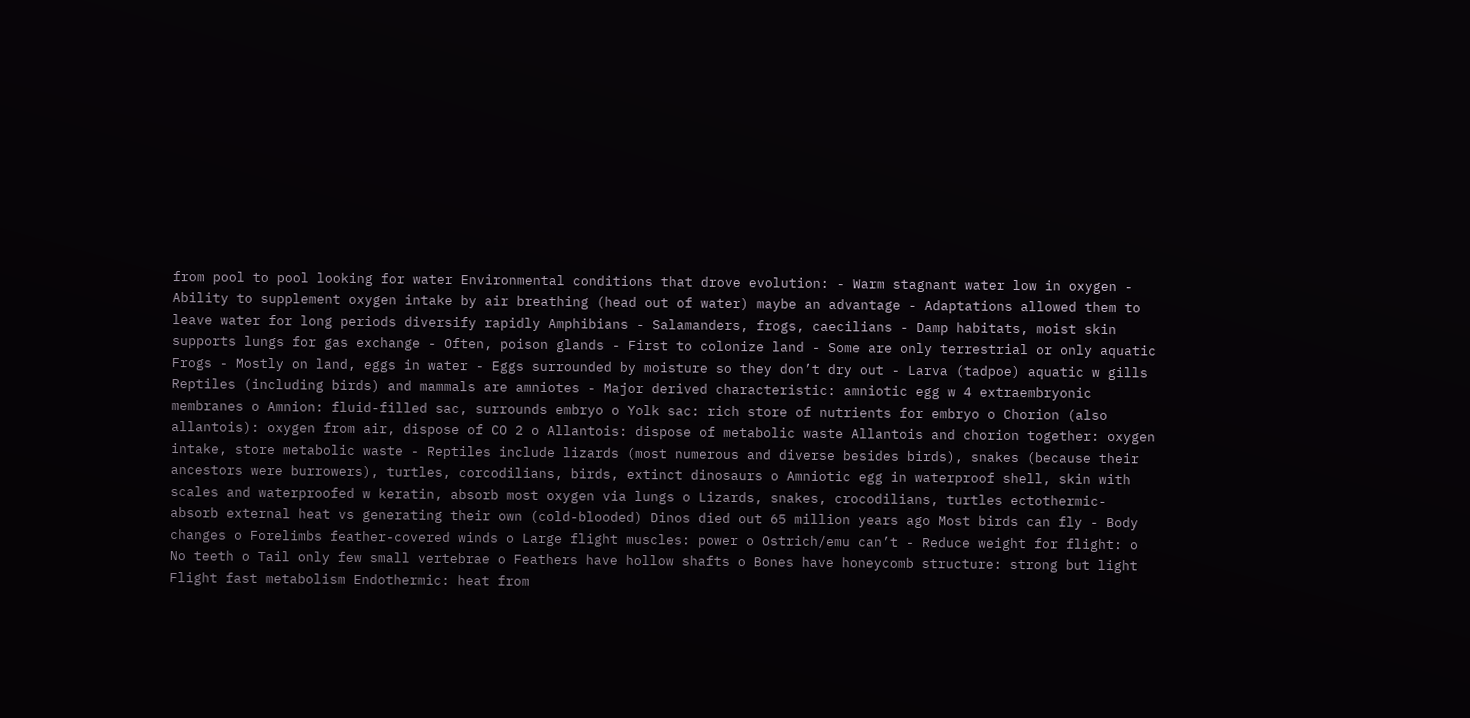from pool to pool looking for water Environmental conditions that drove evolution: - Warm stagnant water low in oxygen - Ability to supplement oxygen intake by air breathing (head out of water) maybe an advantage - Adaptations allowed them to leave water for long periods diversify rapidly Amphibians - Salamanders, frogs, caecilians - Damp habitats, moist skin supports lungs for gas exchange - Often, poison glands - First to colonize land - Some are only terrestrial or only aquatic Frogs - Mostly on land, eggs in water - Eggs surrounded by moisture so they don’t dry out - Larva (tadpoe) aquatic w gills Reptiles (including birds) and mammals are amniotes - Major derived characteristic: amniotic egg w 4 extraembryonic membranes o Amnion: fluid-filled sac, surrounds embryo o Yolk sac: rich store of nutrients for embryo o Chorion (also allantois): oxygen from air, dispose of CO 2 o Allantois: dispose of metabolic waste Allantois and chorion together: oxygen intake, store metabolic waste - Reptiles include lizards (most numerous and diverse besides birds), snakes (because their ancestors were burrowers), turtles, corcodilians, birds, extinct dinosaurs o Amniotic egg in waterproof shell, skin with scales and waterproofed w keratin, absorb most oxygen via lungs o Lizards, snakes, crocodilians, turtles ectothermic- absorb external heat vs generating their own (cold-blooded) Dinos died out 65 million years ago Most birds can fly - Body changes o Forelimbs feather-covered winds o Large flight muscles: power o Ostrich/emu can’t - Reduce weight for flight: o No teeth o Tail only few small vertebrae o Feathers have hollow shafts o Bones have honeycomb structure: strong but light Flight fast metabolism Endothermic: heat from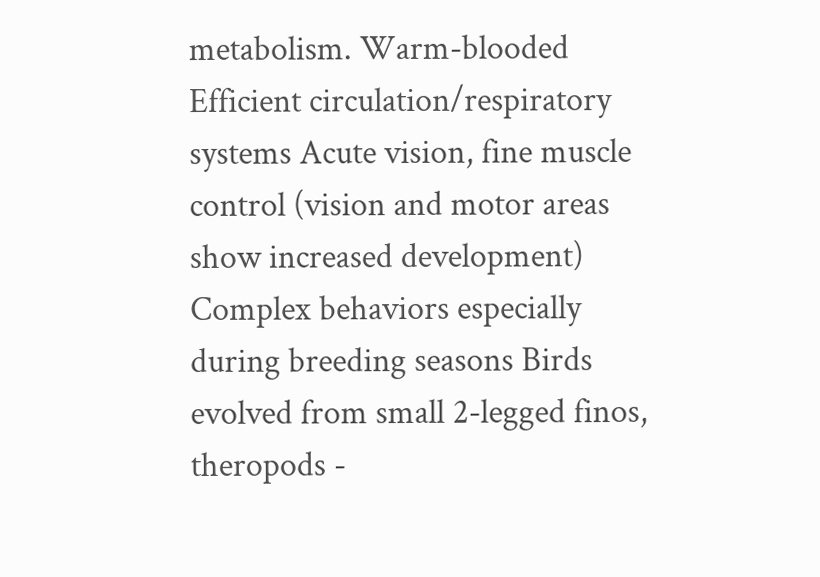metabolism. Warm-blooded Efficient circulation/respiratory systems Acute vision, fine muscle control (vision and motor areas show increased development) Complex behaviors especially during breeding seasons Birds evolved from small 2-legged finos, theropods -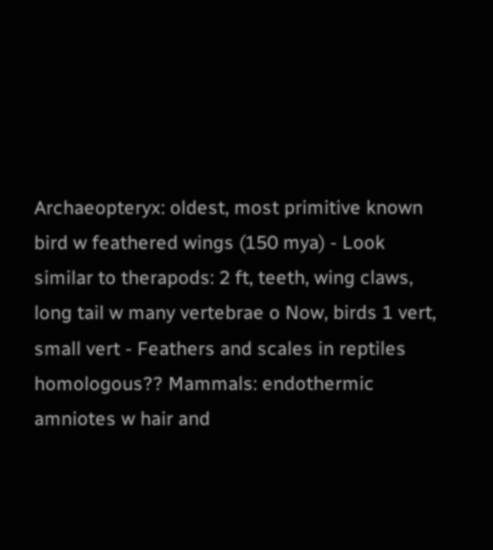Archaeopteryx: oldest, most primitive known bird w feathered wings (150 mya) - Look similar to therapods: 2 ft, teeth, wing claws, long tail w many vertebrae o Now, birds 1 vert, small vert - Feathers and scales in reptiles homologous?? Mammals: endothermic amniotes w hair and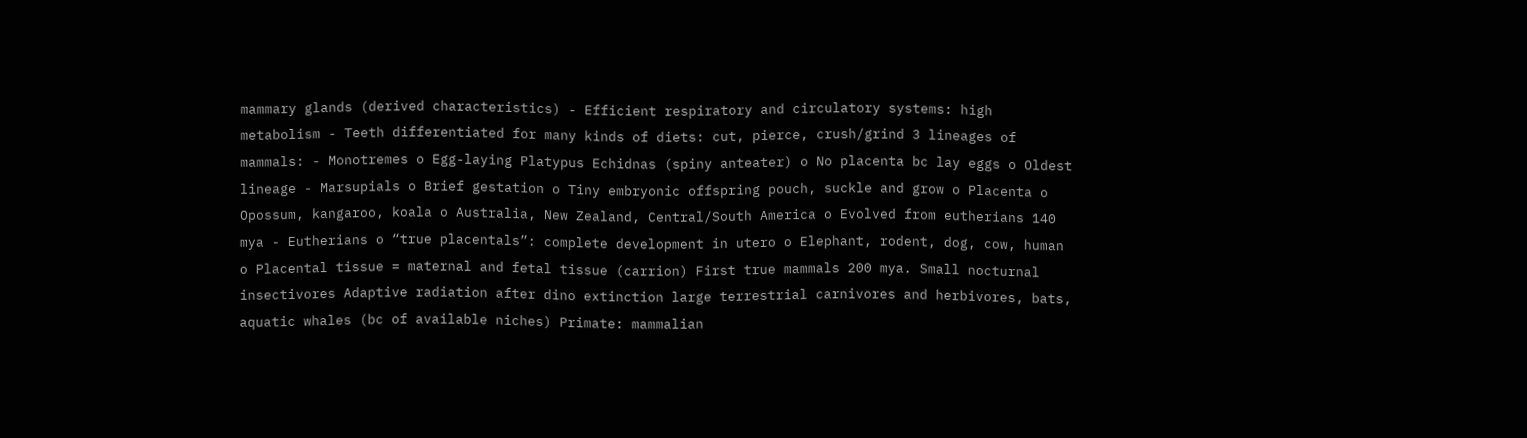mammary glands (derived characteristics) - Efficient respiratory and circulatory systems: high metabolism - Teeth differentiated for many kinds of diets: cut, pierce, crush/grind 3 lineages of mammals: - Monotremes o Egg-laying Platypus Echidnas (spiny anteater) o No placenta bc lay eggs o Oldest lineage - Marsupials o Brief gestation o Tiny embryonic offspring pouch, suckle and grow o Placenta o Opossum, kangaroo, koala o Australia, New Zealand, Central/South America o Evolved from eutherians 140 mya - Eutherians o “true placentals”: complete development in utero o Elephant, rodent, dog, cow, human o Placental tissue = maternal and fetal tissue (carrion) First true mammals 200 mya. Small nocturnal insectivores Adaptive radiation after dino extinction large terrestrial carnivores and herbivores, bats, aquatic whales (bc of available niches) Primate: mammalian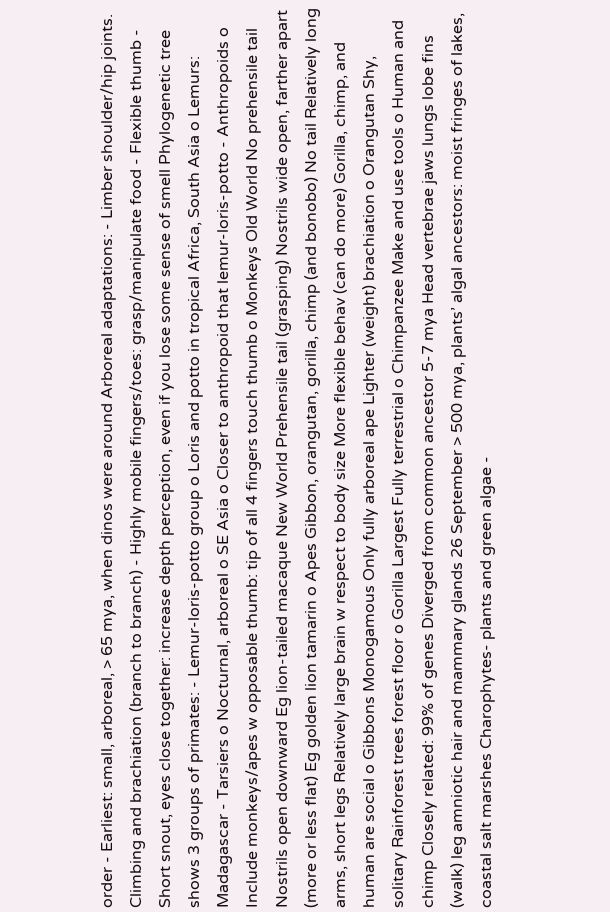order - Earliest: small, arboreal, > 65 mya, when dinos were around Arboreal adaptations: - Limber shoulder/hip joints. Climbing and brachiation (branch to branch) - Highly mobile fingers/toes: grasp/manipulate food - Flexible thumb - Short snout, eyes close together: increase depth perception, even if you lose some sense of smell Phylogenetic tree shows 3 groups of primates: - Lemur-loris-potto group o Loris and potto in tropical Africa, South Asia o Lemurs: Madagascar - Tarsiers o Nocturnal, arboreal o SE Asia o Closer to anthropoid that lemur-loris-potto - Anthropoids o Include monkeys/apes w opposable thumb: tip of all 4 fingers touch thumb o Monkeys Old World No prehensile tail Nostrils open downward Eg lion-tailed macaque New World Prehensile tail (grasping) Nostrils wide open, farther apart (more or less flat) Eg golden lion tamarin o Apes Gibbon, orangutan, gorilla, chimp (and bonobo) No tail Relatively long arms, short legs Relatively large brain w respect to body size More flexible behav (can do more) Gorilla, chimp, and human are social o Gibbons Monogamous Only fully arboreal ape Lighter (weight) brachiation o Orangutan Shy, solitary Rainforest trees forest floor o Gorilla Largest Fully terrestrial o Chimpanzee Make and use tools o Human and chimp Closely related: 99% of genes Diverged from common ancestor 5-7 mya Head vertebrae jaws lungs lobe fins (walk) leg amniotic hair and mammary glands 26 September > 500 mya, plants’ algal ancestors: moist fringes of lakes, coastal salt marshes Charophytes- plants and green algae -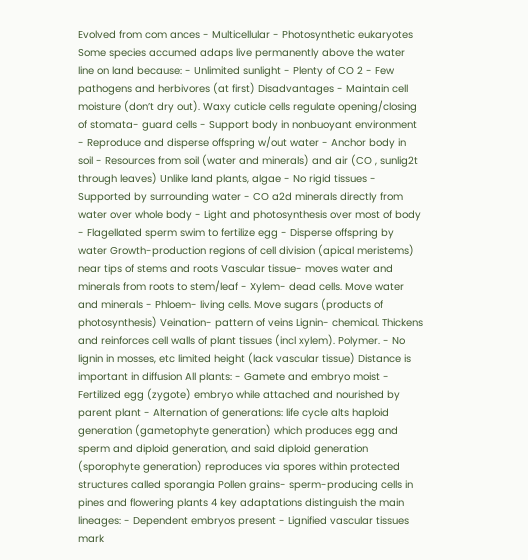Evolved from com ances - Multicellular - Photosynthetic eukaryotes Some species accumed adaps live permanently above the water line on land because: - Unlimited sunlight - Plenty of CO 2 - Few pathogens and herbivores (at first) Disadvantages - Maintain cell moisture (don’t dry out). Waxy cuticle cells regulate opening/closing of stomata- guard cells - Support body in nonbuoyant environment - Reproduce and disperse offspring w/out water - Anchor body in soil - Resources from soil (water and minerals) and air (CO , sunlig2t through leaves) Unlike land plants, algae - No rigid tissues - Supported by surrounding water - CO a2d minerals directly from water over whole body - Light and photosynthesis over most of body - Flagellated sperm swim to fertilize egg - Disperse offspring by water Growth-production regions of cell division (apical meristems) near tips of stems and roots Vascular tissue- moves water and minerals from roots to stem/leaf - Xylem- dead cells. Move water and minerals - Phloem- living cells. Move sugars (products of photosynthesis) Veination- pattern of veins Lignin- chemical. Thickens and reinforces cell walls of plant tissues (incl xylem). Polymer. - No lignin in mosses, etc limited height (lack vascular tissue) Distance is important in diffusion All plants: - Gamete and embryo moist - Fertilized egg (zygote) embryo while attached and nourished by parent plant - Alternation of generations: life cycle alts haploid generation (gametophyte generation) which produces egg and sperm and diploid generation, and said diploid generation (sporophyte generation) reproduces via spores within protected structures called sporangia Pollen grains- sperm-producing cells in pines and flowering plants 4 key adaptations distinguish the main lineages: - Dependent embryos present - Lignified vascular tissues mark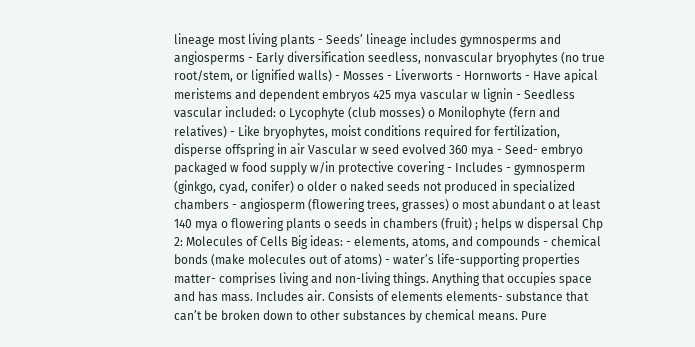lineage most living plants - Seeds’ lineage includes gymnosperms and angiosperms - Early diversification seedless, nonvascular bryophytes (no true root/stem, or lignified walls) - Mosses - Liverworts - Hornworts - Have apical meristems and dependent embryos 425 mya vascular w lignin - Seedless vascular included: o Lycophyte (club mosses) o Monilophyte (fern and relatives) - Like bryophytes, moist conditions required for fertilization, disperse offspring in air Vascular w seed evolved 360 mya - Seed- embryo packaged w food supply w/in protective covering - Includes - gymnosperm (ginkgo, cyad, conifer) o older o naked seeds not produced in specialized chambers - angiosperm (flowering trees, grasses) o most abundant o at least 140 mya o flowering plants o seeds in chambers (fruit) ; helps w dispersal Chp 2: Molecules of Cells Big ideas: - elements, atoms, and compounds - chemical bonds (make molecules out of atoms) - water’s life-supporting properties matter- comprises living and non-living things. Anything that occupies space and has mass. Includes air. Consists of elements elements- substance that can’t be broken down to other substances by chemical means. Pure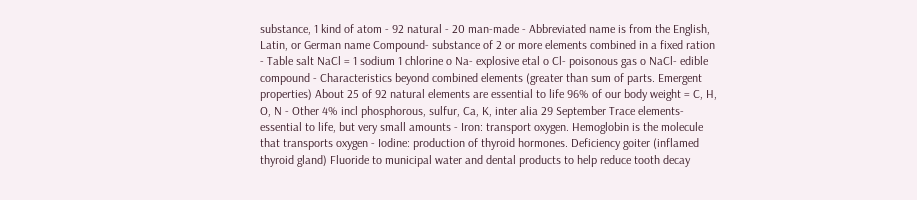substance, 1 kind of atom - 92 natural - 20 man-made - Abbreviated name is from the English, Latin, or German name Compound- substance of 2 or more elements combined in a fixed ration - Table salt NaCl = 1 sodium 1 chlorine o Na- explosive etal o Cl- poisonous gas o NaCl- edible compound - Characteristics beyond combined elements (greater than sum of parts. Emergent properties) About 25 of 92 natural elements are essential to life 96% of our body weight = C, H, O, N - Other 4% incl phosphorous, sulfur, Ca, K, inter alia 29 September Trace elements- essential to life, but very small amounts - Iron: transport oxygen. Hemoglobin is the molecule that transports oxygen - Iodine: production of thyroid hormones. Deficiency goiter (inflamed thyroid gland) Fluoride to municipal water and dental products to help reduce tooth decay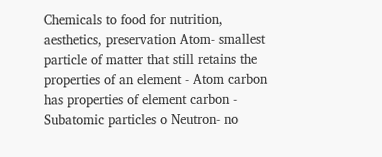Chemicals to food for nutrition, aesthetics, preservation Atom- smallest particle of matter that still retains the properties of an element - Atom carbon has properties of element carbon - Subatomic particles o Neutron- no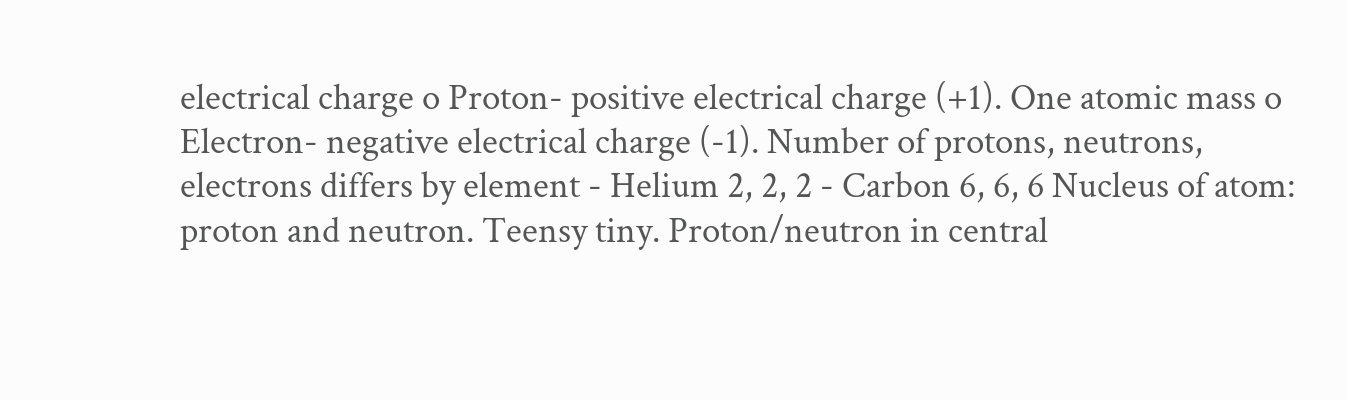electrical charge o Proton- positive electrical charge (+1). One atomic mass o Electron- negative electrical charge (-1). Number of protons, neutrons, electrons differs by element - Helium 2, 2, 2 - Carbon 6, 6, 6 Nucleus of atom: proton and neutron. Teensy tiny. Proton/neutron in central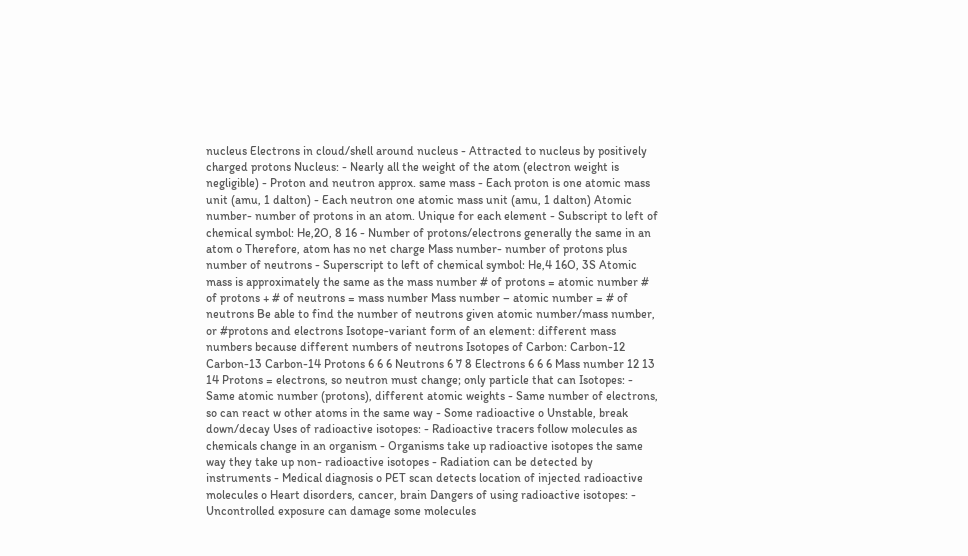nucleus Electrons in cloud/shell around nucleus - Attracted to nucleus by positively charged protons Nucleus: - Nearly all the weight of the atom (electron weight is negligible) - Proton and neutron approx. same mass - Each proton is one atomic mass unit (amu, 1 dalton) - Each neutron one atomic mass unit (amu, 1 dalton) Atomic number- number of protons in an atom. Unique for each element - Subscript to left of chemical symbol: He,2O, 8 16 - Number of protons/electrons generally the same in an atom o Therefore, atom has no net charge Mass number- number of protons plus number of neutrons - Superscript to left of chemical symbol: He,4 16O, 3S Atomic mass is approximately the same as the mass number # of protons = atomic number # of protons + # of neutrons = mass number Mass number – atomic number = # of neutrons Be able to find the number of neutrons given atomic number/mass number, or #protons and electrons Isotope-variant form of an element: different mass numbers because different numbers of neutrons Isotopes of Carbon: Carbon-12 Carbon-13 Carbon-14 Protons 6 6 6 Neutrons 6 7 8 Electrons 6 6 6 Mass number 12 13 14 Protons = electrons, so neutron must change; only particle that can Isotopes: - Same atomic number (protons), different atomic weights - Same number of electrons, so can react w other atoms in the same way - Some radioactive o Unstable, break down/decay Uses of radioactive isotopes: - Radioactive tracers follow molecules as chemicals change in an organism - Organisms take up radioactive isotopes the same way they take up non- radioactive isotopes - Radiation can be detected by instruments - Medical diagnosis o PET scan detects location of injected radioactive molecules o Heart disorders, cancer, brain Dangers of using radioactive isotopes: - Uncontrolled exposure can damage some molecules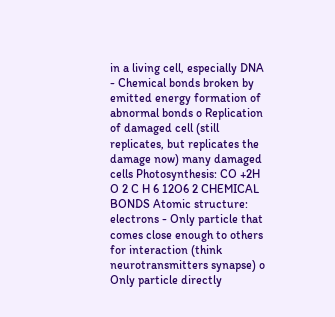in a living cell, especially DNA - Chemical bonds broken by emitted energy formation of abnormal bonds o Replication of damaged cell (still replicates, but replicates the damage now) many damaged cells Photosynthesis: CO +2H O 2 C H 6 12O6 2 CHEMICAL BONDS Atomic structure: electrons - Only particle that comes close enough to others for interaction (think neurotransmitters synapse) o Only particle directly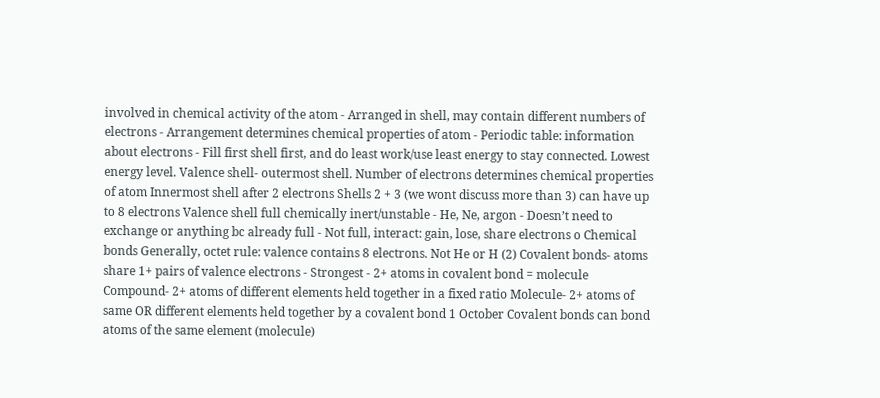involved in chemical activity of the atom - Arranged in shell, may contain different numbers of electrons - Arrangement determines chemical properties of atom - Periodic table: information about electrons - Fill first shell first, and do least work/use least energy to stay connected. Lowest energy level. Valence shell- outermost shell. Number of electrons determines chemical properties of atom Innermost shell after 2 electrons Shells 2 + 3 (we wont discuss more than 3) can have up to 8 electrons Valence shell full chemically inert/unstable - He, Ne, argon - Doesn’t need to exchange or anything bc already full - Not full, interact: gain, lose, share electrons o Chemical bonds Generally, octet rule: valence contains 8 electrons. Not He or H (2) Covalent bonds- atoms share 1+ pairs of valence electrons - Strongest - 2+ atoms in covalent bond = molecule Compound- 2+ atoms of different elements held together in a fixed ratio Molecule- 2+ atoms of same OR different elements held together by a covalent bond 1 October Covalent bonds can bond atoms of the same element (molecule)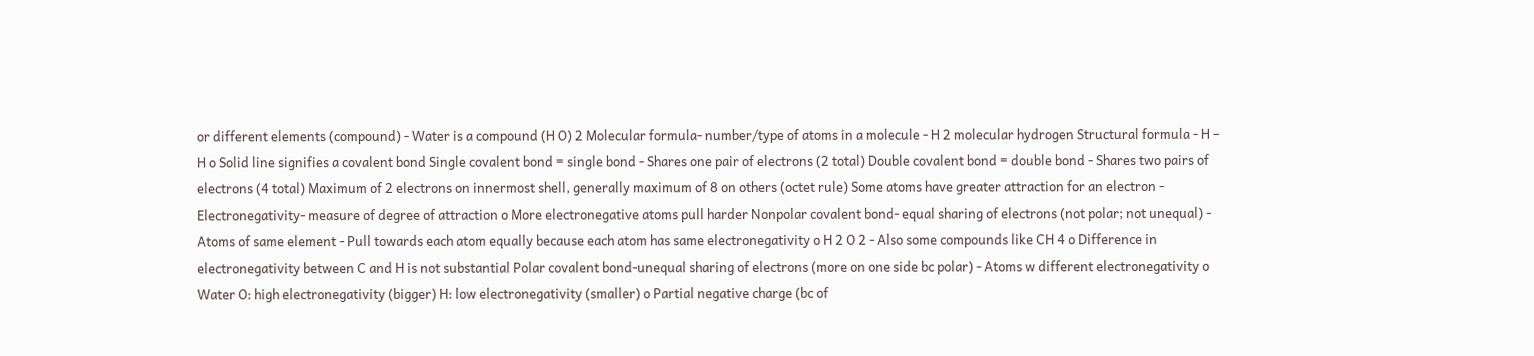or different elements (compound) - Water is a compound (H O) 2 Molecular formula- number/type of atoms in a molecule - H 2 molecular hydrogen Structural formula - H – H o Solid line signifies a covalent bond Single covalent bond = single bond - Shares one pair of electrons (2 total) Double covalent bond = double bond - Shares two pairs of electrons (4 total) Maximum of 2 electrons on innermost shell, generally maximum of 8 on others (octet rule) Some atoms have greater attraction for an electron - Electronegativity- measure of degree of attraction o More electronegative atoms pull harder Nonpolar covalent bond- equal sharing of electrons (not polar; not unequal) - Atoms of same element - Pull towards each atom equally because each atom has same electronegativity o H 2 O 2 - Also some compounds like CH 4 o Difference in electronegativity between C and H is not substantial Polar covalent bond-unequal sharing of electrons (more on one side bc polar) - Atoms w different electronegativity o Water O: high electronegativity (bigger) H: low electronegativity (smaller) o Partial negative charge (bc of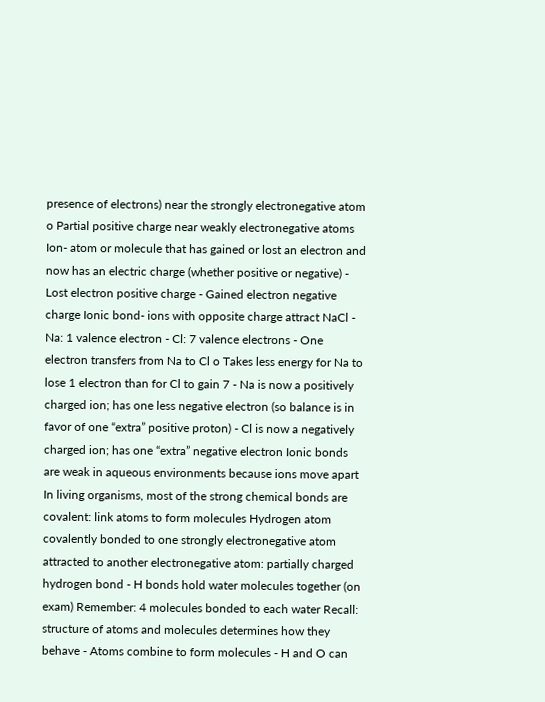presence of electrons) near the strongly electronegative atom o Partial positive charge near weakly electronegative atoms Ion- atom or molecule that has gained or lost an electron and now has an electric charge (whether positive or negative) - Lost electron positive charge - Gained electron negative charge Ionic bond- ions with opposite charge attract NaCl - Na: 1 valence electron - Cl: 7 valence electrons - One electron transfers from Na to Cl o Takes less energy for Na to lose 1 electron than for Cl to gain 7 - Na is now a positively charged ion; has one less negative electron (so balance is in favor of one “extra” positive proton) - Cl is now a negatively charged ion; has one “extra” negative electron Ionic bonds are weak in aqueous environments because ions move apart In living organisms, most of the strong chemical bonds are covalent: link atoms to form molecules Hydrogen atom covalently bonded to one strongly electronegative atom attracted to another electronegative atom: partially charged hydrogen bond - H bonds hold water molecules together (on exam) Remember: 4 molecules bonded to each water Recall: structure of atoms and molecules determines how they behave - Atoms combine to form molecules - H and O can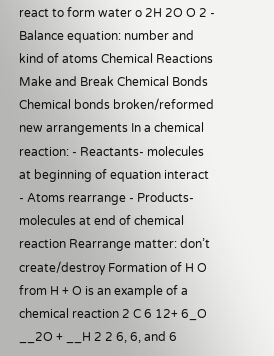react to form water o 2H 2O O 2 - Balance equation: number and kind of atoms Chemical Reactions Make and Break Chemical Bonds Chemical bonds broken/reformed new arrangements In a chemical reaction: - Reactants- molecules at beginning of equation interact - Atoms rearrange - Products- molecules at end of chemical reaction Rearrange matter: don’t create/destroy Formation of H O from H + O is an example of a chemical reaction 2 C 6 12+ 6_O __2O + __H 2 2 6, 6, and 6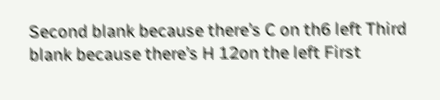Second blank because there’s C on th6 left Third blank because there’s H 12on the left First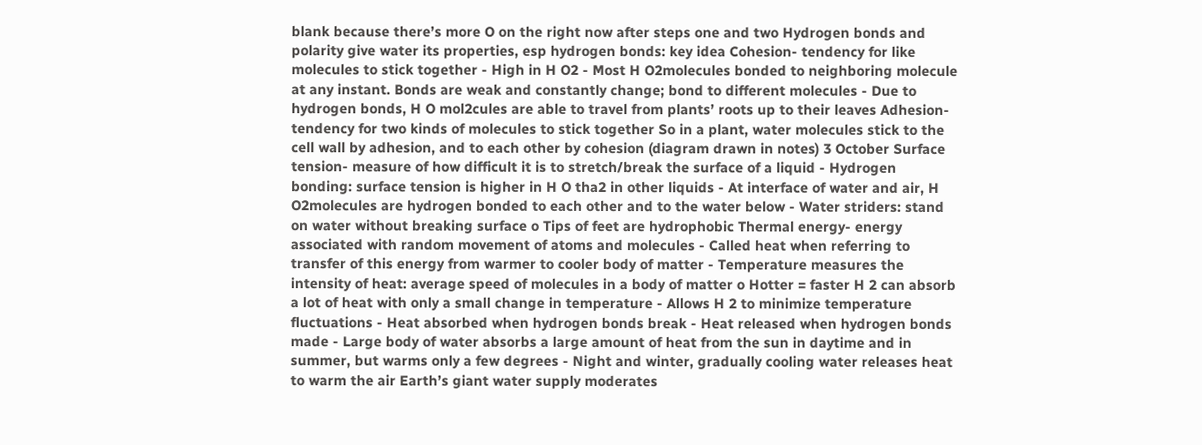blank because there’s more O on the right now after steps one and two Hydrogen bonds and polarity give water its properties, esp hydrogen bonds: key idea Cohesion- tendency for like molecules to stick together - High in H O2 - Most H O2molecules bonded to neighboring molecule at any instant. Bonds are weak and constantly change; bond to different molecules - Due to hydrogen bonds, H O mol2cules are able to travel from plants’ roots up to their leaves Adhesion- tendency for two kinds of molecules to stick together So in a plant, water molecules stick to the cell wall by adhesion, and to each other by cohesion (diagram drawn in notes) 3 October Surface tension- measure of how difficult it is to stretch/break the surface of a liquid - Hydrogen bonding: surface tension is higher in H O tha2 in other liquids - At interface of water and air, H O2molecules are hydrogen bonded to each other and to the water below - Water striders: stand on water without breaking surface o Tips of feet are hydrophobic Thermal energy- energy associated with random movement of atoms and molecules - Called heat when referring to transfer of this energy from warmer to cooler body of matter - Temperature measures the intensity of heat: average speed of molecules in a body of matter o Hotter = faster H 2 can absorb a lot of heat with only a small change in temperature - Allows H 2 to minimize temperature fluctuations - Heat absorbed when hydrogen bonds break - Heat released when hydrogen bonds made - Large body of water absorbs a large amount of heat from the sun in daytime and in summer, but warms only a few degrees - Night and winter, gradually cooling water releases heat to warm the air Earth’s giant water supply moderates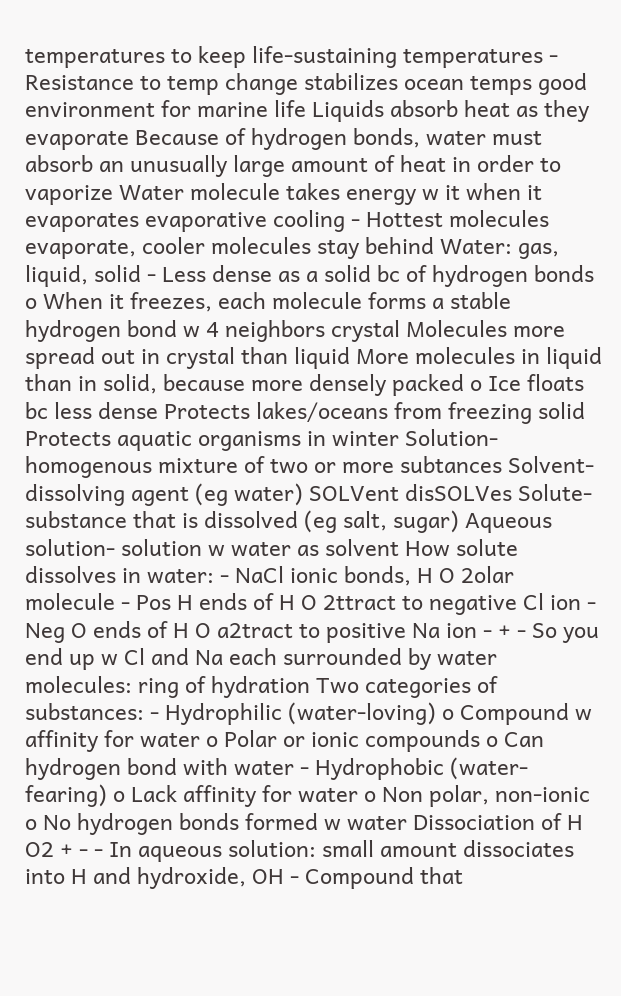temperatures to keep life-sustaining temperatures - Resistance to temp change stabilizes ocean temps good environment for marine life Liquids absorb heat as they evaporate Because of hydrogen bonds, water must absorb an unusually large amount of heat in order to vaporize Water molecule takes energy w it when it evaporates evaporative cooling - Hottest molecules evaporate, cooler molecules stay behind Water: gas, liquid, solid - Less dense as a solid bc of hydrogen bonds o When it freezes, each molecule forms a stable hydrogen bond w 4 neighbors crystal Molecules more spread out in crystal than liquid More molecules in liquid than in solid, because more densely packed o Ice floats bc less dense Protects lakes/oceans from freezing solid Protects aquatic organisms in winter Solution- homogenous mixture of two or more subtances Solvent- dissolving agent (eg water) SOLVent disSOLVes Solute- substance that is dissolved (eg salt, sugar) Aqueous solution- solution w water as solvent How solute dissolves in water: - NaCl ionic bonds, H O 2olar molecule - Pos H ends of H O 2ttract to negative Cl ion - Neg O ends of H O a2tract to positive Na ion - + - So you end up w Cl and Na each surrounded by water molecules: ring of hydration Two categories of substances: - Hydrophilic (water-loving) o Compound w affinity for water o Polar or ionic compounds o Can hydrogen bond with water - Hydrophobic (water-fearing) o Lack affinity for water o Non polar, non-ionic o No hydrogen bonds formed w water Dissociation of H O2 + - - In aqueous solution: small amount dissociates into H and hydroxide, OH - Compound that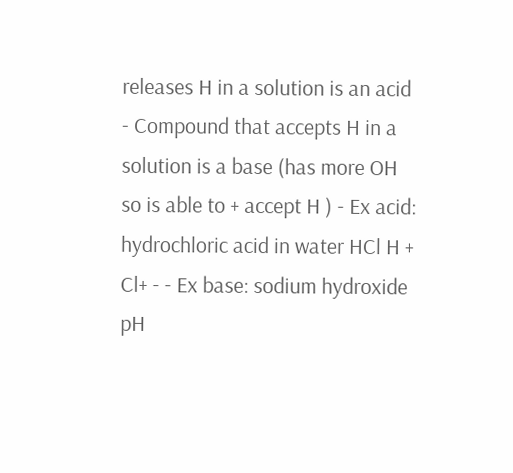releases H in a solution is an acid - Compound that accepts H in a solution is a base (has more OH so is able to + accept H ) - Ex acid: hydrochloric acid in water HCl H + Cl+ - - Ex base: sodium hydroxide pH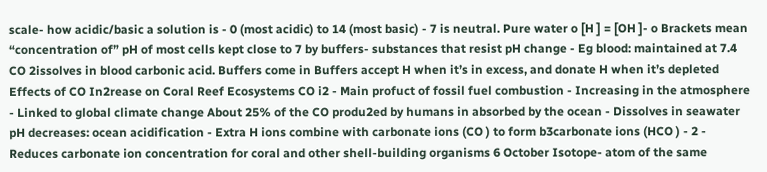scale- how acidic/basic a solution is - 0 (most acidic) to 14 (most basic) - 7 is neutral. Pure water o [H ] = [OH ]- o Brackets mean “concentration of” pH of most cells kept close to 7 by buffers- substances that resist pH change - Eg blood: maintained at 7.4 CO 2issolves in blood carbonic acid. Buffers come in Buffers accept H when it’s in excess, and donate H when it’s depleted Effects of CO In2rease on Coral Reef Ecosystems CO i2 - Main profuct of fossil fuel combustion - Increasing in the atmosphere - Linked to global climate change About 25% of the CO produ2ed by humans in absorbed by the ocean - Dissolves in seawater pH decreases: ocean acidification - Extra H ions combine with carbonate ions (CO ) to form b3carbonate ions (HCO ) - 2 - Reduces carbonate ion concentration for coral and other shell-building organisms 6 October Isotope- atom of the same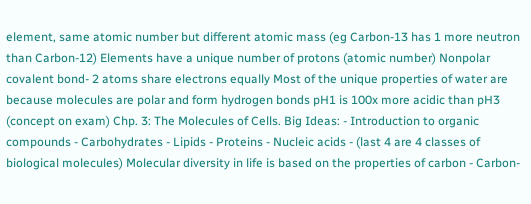element, same atomic number but different atomic mass (eg Carbon-13 has 1 more neutron than Carbon-12) Elements have a unique number of protons (atomic number) Nonpolar covalent bond- 2 atoms share electrons equally Most of the unique properties of water are because molecules are polar and form hydrogen bonds pH1 is 100x more acidic than pH3 (concept on exam) Chp. 3: The Molecules of Cells. Big Ideas: - Introduction to organic compounds - Carbohydrates - Lipids - Proteins - Nucleic acids - (last 4 are 4 classes of biological molecules) Molecular diversity in life is based on the properties of carbon - Carbon-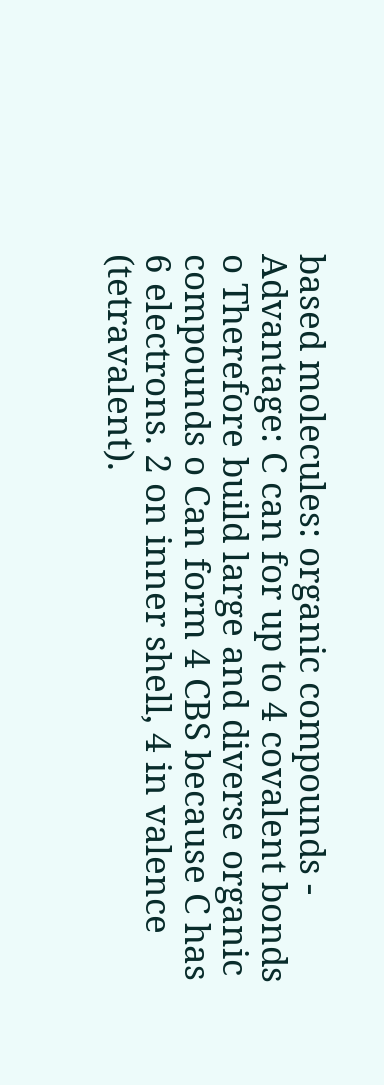based molecules: organic compounds - Advantage: C can for up to 4 covalent bonds o Therefore build large and diverse organic compounds o Can form 4 CBS because C has 6 electrons. 2 on inner shell, 4 in valence (tetravalent).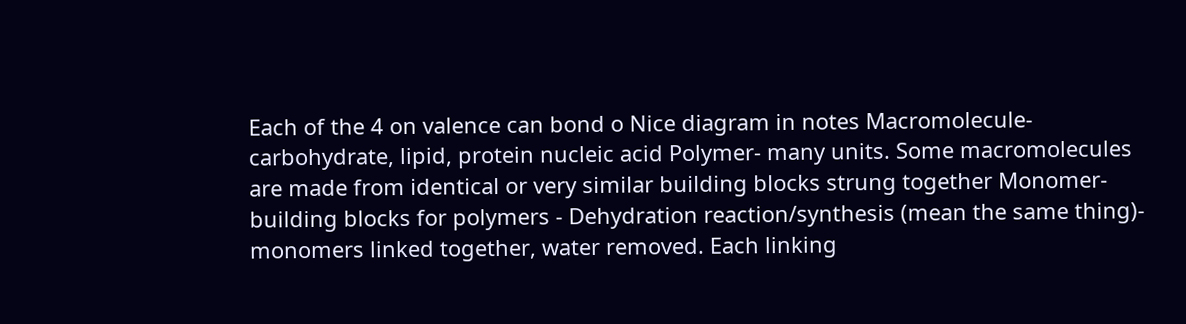Each of the 4 on valence can bond o Nice diagram in notes Macromolecule- carbohydrate, lipid, protein nucleic acid Polymer- many units. Some macromolecules are made from identical or very similar building blocks strung together Monomer- building blocks for polymers - Dehydration reaction/synthesis (mean the same thing)- monomers linked together, water removed. Each linking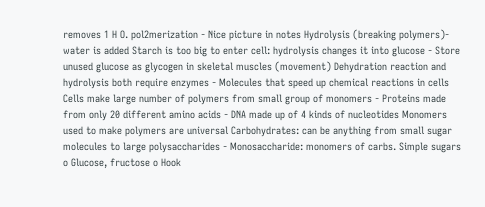removes 1 H O. pol2merization - Nice picture in notes Hydrolysis (breaking polymers)- water is added Starch is too big to enter cell: hydrolysis changes it into glucose - Store unused glucose as glycogen in skeletal muscles (movement) Dehydration reaction and hydrolysis both require enzymes - Molecules that speed up chemical reactions in cells Cells make large number of polymers from small group of monomers - Proteins made from only 20 different amino acids - DNA made up of 4 kinds of nucleotides Monomers used to make polymers are universal Carbohydrates: can be anything from small sugar molecules to large polysaccharides - Monosaccharide: monomers of carbs. Simple sugars o Glucose, fructose o Hook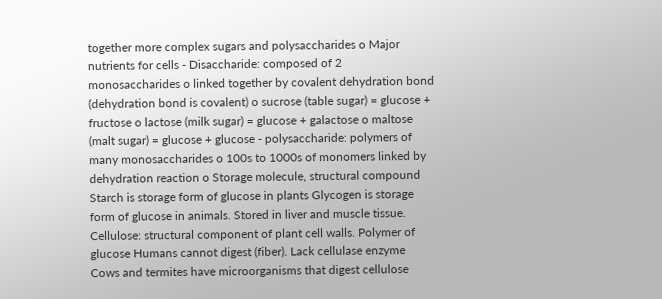together more complex sugars and polysaccharides o Major nutrients for cells - Disaccharide: composed of 2 monosaccharides o linked together by covalent dehydration bond (dehydration bond is covalent) o sucrose (table sugar) = glucose + fructose o lactose (milk sugar) = glucose + galactose o maltose (malt sugar) = glucose + glucose - polysaccharide: polymers of many monosaccharides o 100s to 1000s of monomers linked by dehydration reaction o Storage molecule, structural compound Starch is storage form of glucose in plants Glycogen is storage form of glucose in animals. Stored in liver and muscle tissue. Cellulose: structural component of plant cell walls. Polymer of glucose Humans cannot digest (fiber). Lack cellulase enzyme Cows and termites have microorganisms that digest cellulose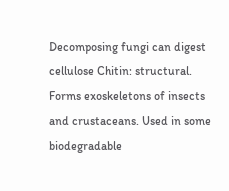Decomposing fungi can digest cellulose Chitin: structural. Forms exoskeletons of insects and crustaceans. Used in some biodegradable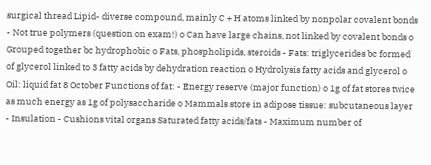surgical thread Lipid- diverse compound, mainly C + H atoms linked by nonpolar covalent bonds - Not true polymers (question on exam!) o Can have large chains, not linked by covalent bonds o Grouped together bc hydrophobic o Fats, phospholipids, steroids - Fats: triglycerides bc formed of glycerol linked to 3 fatty acids by dehydration reaction o Hydrolysis fatty acids and glycerol o Oil: liquid fat 8 October Functions of fat: - Energy reserve (major function) o 1g of fat stores twice as much energy as 1g of polysaccharide o Mammals store in adipose tissue: subcutaneous layer - Insulation - Cushions vital organs Saturated fatty acids/fats - Maximum number of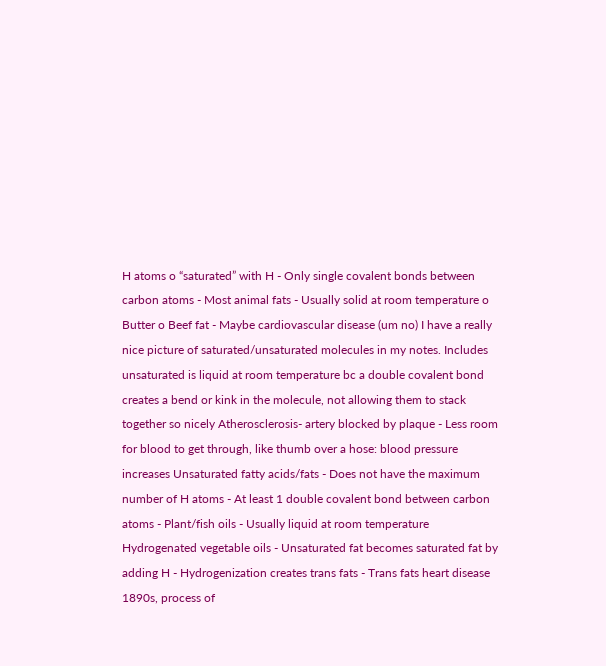H atoms o “saturated” with H - Only single covalent bonds between carbon atoms - Most animal fats - Usually solid at room temperature o Butter o Beef fat - Maybe cardiovascular disease (um no) I have a really nice picture of saturated/unsaturated molecules in my notes. Includes unsaturated is liquid at room temperature bc a double covalent bond creates a bend or kink in the molecule, not allowing them to stack together so nicely Atherosclerosis- artery blocked by plaque - Less room for blood to get through, like thumb over a hose: blood pressure increases Unsaturated fatty acids/fats - Does not have the maximum number of H atoms - At least 1 double covalent bond between carbon atoms - Plant/fish oils - Usually liquid at room temperature Hydrogenated vegetable oils - Unsaturated fat becomes saturated fat by adding H - Hydrogenization creates trans fats - Trans fats heart disease 1890s, process of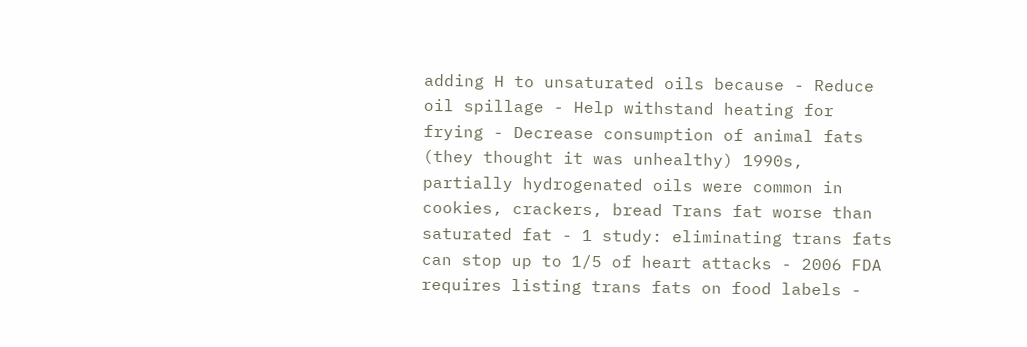adding H to unsaturated oils because - Reduce oil spillage - Help withstand heating for frying - Decrease consumption of animal fats (they thought it was unhealthy) 1990s, partially hydrogenated oils were common in cookies, crackers, bread Trans fat worse than saturated fat - 1 study: eliminating trans fats can stop up to 1/5 of heart attacks - 2006 FDA requires listing trans fats on food labels -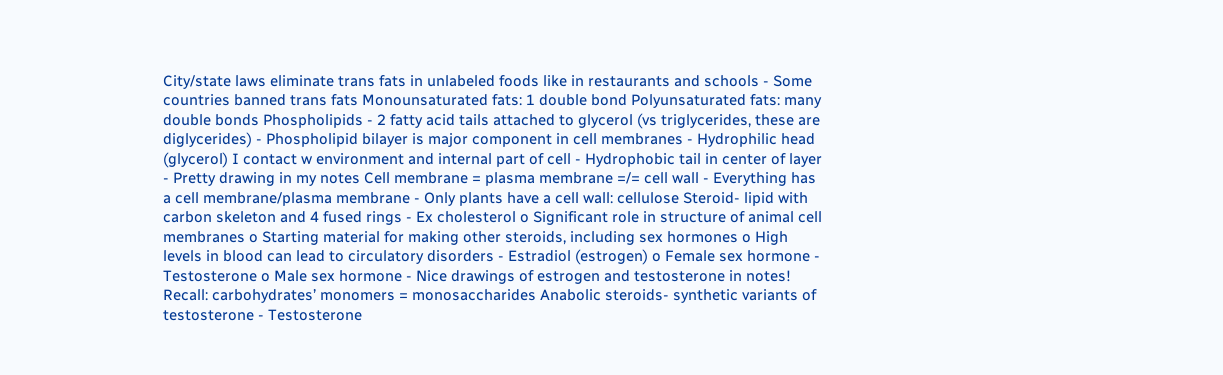City/state laws eliminate trans fats in unlabeled foods like in restaurants and schools - Some countries banned trans fats Monounsaturated fats: 1 double bond Polyunsaturated fats: many double bonds Phospholipids - 2 fatty acid tails attached to glycerol (vs triglycerides, these are diglycerides) - Phospholipid bilayer is major component in cell membranes - Hydrophilic head (glycerol) I contact w environment and internal part of cell - Hydrophobic tail in center of layer - Pretty drawing in my notes Cell membrane = plasma membrane =/= cell wall - Everything has a cell membrane/plasma membrane - Only plants have a cell wall: cellulose Steroid- lipid with carbon skeleton and 4 fused rings - Ex cholesterol o Significant role in structure of animal cell membranes o Starting material for making other steroids, including sex hormones o High levels in blood can lead to circulatory disorders - Estradiol (estrogen) o Female sex hormone - Testosterone o Male sex hormone - Nice drawings of estrogen and testosterone in notes! Recall: carbohydrates’ monomers = monosaccharides Anabolic steroids- synthetic variants of testosterone - Testosterone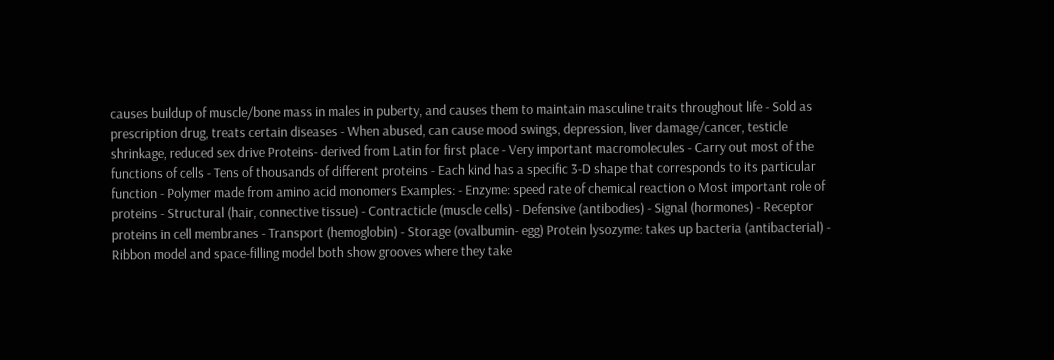causes buildup of muscle/bone mass in males in puberty, and causes them to maintain masculine traits throughout life - Sold as prescription drug, treats certain diseases - When abused, can cause mood swings, depression, liver damage/cancer, testicle shrinkage, reduced sex drive Proteins- derived from Latin for first place - Very important macromolecules - Carry out most of the functions of cells - Tens of thousands of different proteins - Each kind has a specific 3-D shape that corresponds to its particular function - Polymer made from amino acid monomers Examples: - Enzyme: speed rate of chemical reaction o Most important role of proteins - Structural (hair, connective tissue) - Contracticle (muscle cells) - Defensive (antibodies) - Signal (hormones) - Receptor proteins in cell membranes - Transport (hemoglobin) - Storage (ovalbumin- egg) Protein lysozyme: takes up bacteria (antibacterial) - Ribbon model and space-filling model both show grooves where they take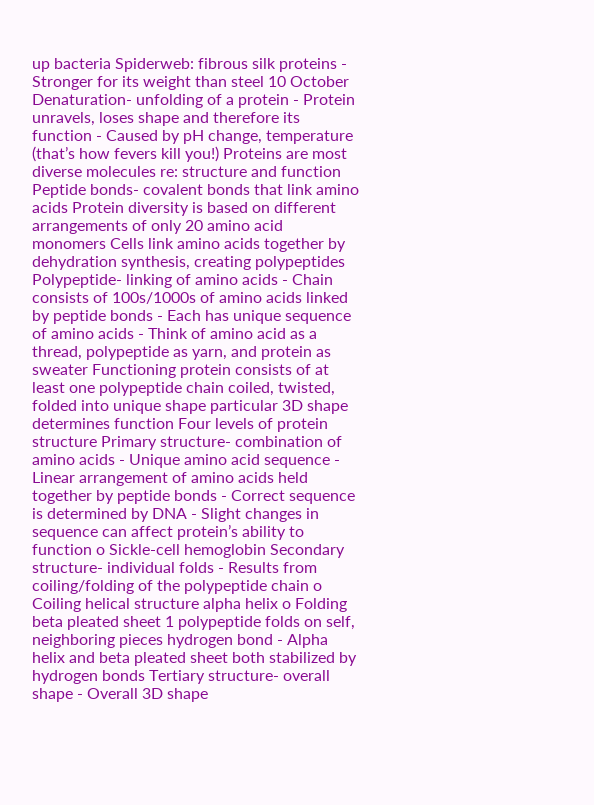up bacteria Spiderweb: fibrous silk proteins - Stronger for its weight than steel 10 October Denaturation- unfolding of a protein - Protein unravels, loses shape and therefore its function - Caused by pH change, temperature (that’s how fevers kill you!) Proteins are most diverse molecules re: structure and function Peptide bonds- covalent bonds that link amino acids Protein diversity is based on different arrangements of only 20 amino acid monomers Cells link amino acids together by dehydration synthesis, creating polypeptides Polypeptide- linking of amino acids - Chain consists of 100s/1000s of amino acids linked by peptide bonds - Each has unique sequence of amino acids - Think of amino acid as a thread, polypeptide as yarn, and protein as sweater Functioning protein consists of at least one polypeptide chain coiled, twisted, folded into unique shape particular 3D shape determines function Four levels of protein structure Primary structure- combination of amino acids - Unique amino acid sequence - Linear arrangement of amino acids held together by peptide bonds - Correct sequence is determined by DNA - Slight changes in sequence can affect protein’s ability to function o Sickle-cell hemoglobin Secondary structure- individual folds - Results from coiling/folding of the polypeptide chain o Coiling helical structure alpha helix o Folding beta pleated sheet 1 polypeptide folds on self, neighboring pieces hydrogen bond - Alpha helix and beta pleated sheet both stabilized by hydrogen bonds Tertiary structure- overall shape - Overall 3D shape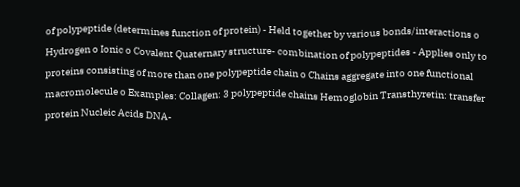of polypeptide (determines function of protein) - Held together by various bonds/interactions o Hydrogen o Ionic o Covalent Quaternary structure- combination of polypeptides - Applies only to proteins consisting of more than one polypeptide chain o Chains aggregate into one functional macromolecule o Examples: Collagen: 3 polypeptide chains Hemoglobin Transthyretin: transfer protein Nucleic Acids DNA-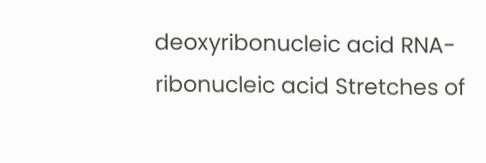deoxyribonucleic acid RNA- ribonucleic acid Stretches of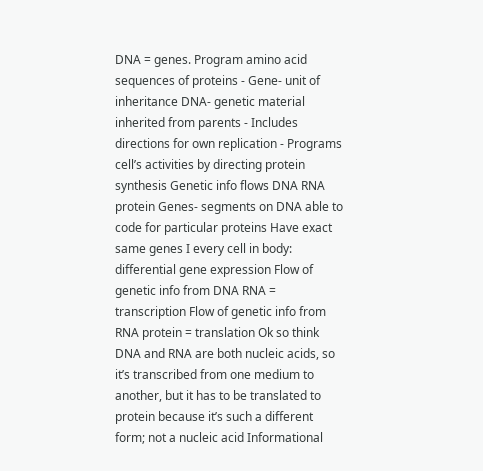DNA = genes. Program amino acid sequences of proteins - Gene- unit of inheritance DNA- genetic material inherited from parents - Includes directions for own replication - Programs cell’s activities by directing protein synthesis Genetic info flows DNA RNA protein Genes- segments on DNA able to code for particular proteins Have exact same genes I every cell in body: differential gene expression Flow of genetic info from DNA RNA = transcription Flow of genetic info from RNA protein = translation Ok so think DNA and RNA are both nucleic acids, so it’s transcribed from one medium to another, but it has to be translated to protein because it’s such a different form; not a nucleic acid Informational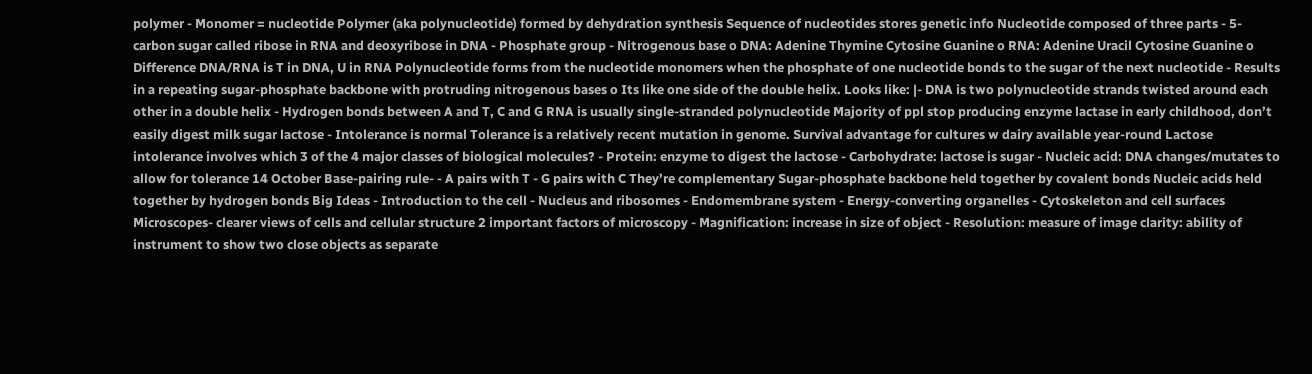polymer - Monomer = nucleotide Polymer (aka polynucleotide) formed by dehydration synthesis Sequence of nucleotides stores genetic info Nucleotide composed of three parts - 5-carbon sugar called ribose in RNA and deoxyribose in DNA - Phosphate group - Nitrogenous base o DNA: Adenine Thymine Cytosine Guanine o RNA: Adenine Uracil Cytosine Guanine o Difference DNA/RNA is T in DNA, U in RNA Polynucleotide forms from the nucleotide monomers when the phosphate of one nucleotide bonds to the sugar of the next nucleotide - Results in a repeating sugar-phosphate backbone with protruding nitrogenous bases o Its like one side of the double helix. Looks like: |- DNA is two polynucleotide strands twisted around each other in a double helix - Hydrogen bonds between A and T, C and G RNA is usually single-stranded polynucleotide Majority of ppl stop producing enzyme lactase in early childhood, don’t easily digest milk sugar lactose - Intolerance is normal Tolerance is a relatively recent mutation in genome. Survival advantage for cultures w dairy available year-round Lactose intolerance involves which 3 of the 4 major classes of biological molecules? - Protein: enzyme to digest the lactose - Carbohydrate: lactose is sugar - Nucleic acid: DNA changes/mutates to allow for tolerance 14 October Base-pairing rule- - A pairs with T - G pairs with C They’re complementary Sugar-phosphate backbone held together by covalent bonds Nucleic acids held together by hydrogen bonds Big Ideas - Introduction to the cell - Nucleus and ribosomes - Endomembrane system - Energy-converting organelles - Cytoskeleton and cell surfaces Microscopes- clearer views of cells and cellular structure 2 important factors of microscopy - Magnification: increase in size of object - Resolution: measure of image clarity: ability of instrument to show two close objects as separate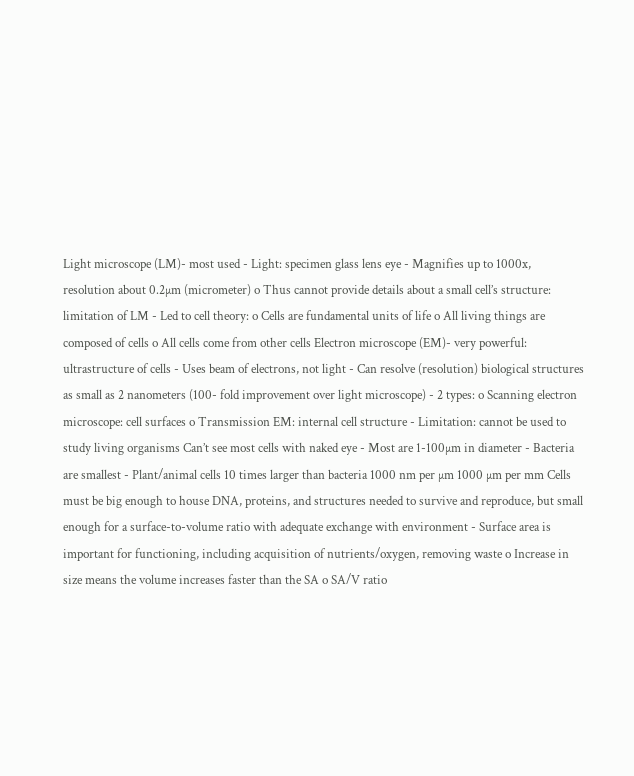Light microscope (LM)- most used - Light: specimen glass lens eye - Magnifies up to 1000x, resolution about 0.2µm (micrometer) o Thus cannot provide details about a small cell’s structure: limitation of LM - Led to cell theory: o Cells are fundamental units of life o All living things are composed of cells o All cells come from other cells Electron microscope (EM)- very powerful: ultrastructure of cells - Uses beam of electrons, not light - Can resolve (resolution) biological structures as small as 2 nanometers (100- fold improvement over light microscope) - 2 types: o Scanning electron microscope: cell surfaces o Transmission EM: internal cell structure - Limitation: cannot be used to study living organisms Can’t see most cells with naked eye - Most are 1-100µm in diameter - Bacteria are smallest - Plant/animal cells 10 times larger than bacteria 1000 nm per µm 1000 µm per mm Cells must be big enough to house DNA, proteins, and structures needed to survive and reproduce, but small enough for a surface-to-volume ratio with adequate exchange with environment - Surface area is important for functioning, including acquisition of nutrients/oxygen, removing waste o Increase in size means the volume increases faster than the SA o SA/V ratio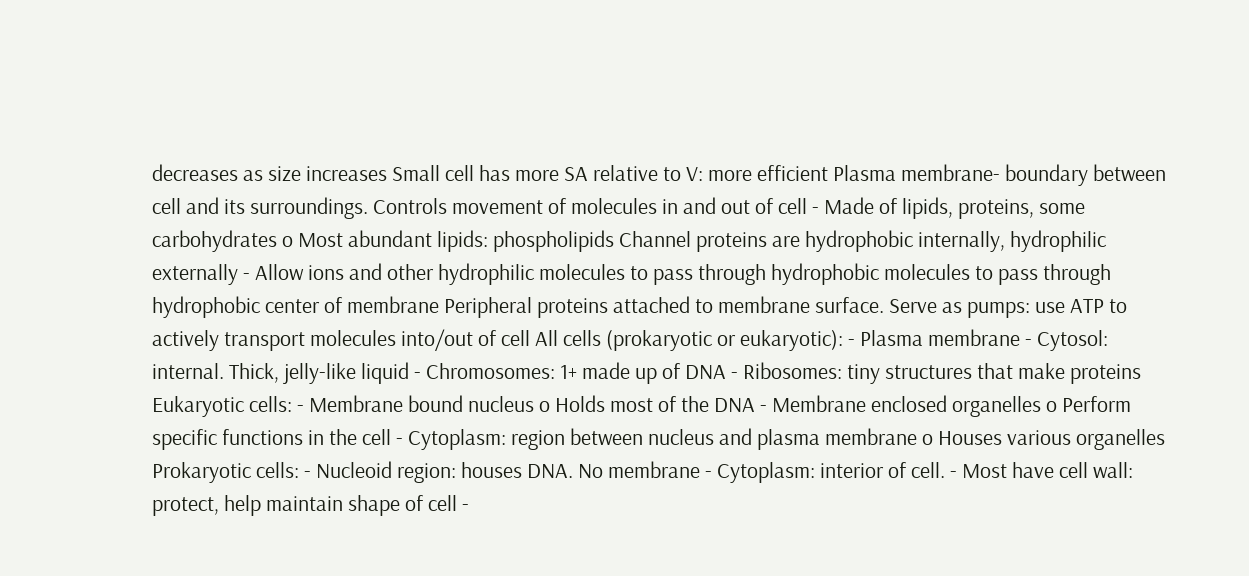decreases as size increases Small cell has more SA relative to V: more efficient Plasma membrane- boundary between cell and its surroundings. Controls movement of molecules in and out of cell - Made of lipids, proteins, some carbohydrates o Most abundant lipids: phospholipids Channel proteins are hydrophobic internally, hydrophilic externally - Allow ions and other hydrophilic molecules to pass through hydrophobic molecules to pass through hydrophobic center of membrane Peripheral proteins attached to membrane surface. Serve as pumps: use ATP to actively transport molecules into/out of cell All cells (prokaryotic or eukaryotic): - Plasma membrane - Cytosol: internal. Thick, jelly-like liquid - Chromosomes: 1+ made up of DNA - Ribosomes: tiny structures that make proteins Eukaryotic cells: - Membrane bound nucleus o Holds most of the DNA - Membrane enclosed organelles o Perform specific functions in the cell - Cytoplasm: region between nucleus and plasma membrane o Houses various organelles Prokaryotic cells: - Nucleoid region: houses DNA. No membrane - Cytoplasm: interior of cell. - Most have cell wall: protect, help maintain shape of cell -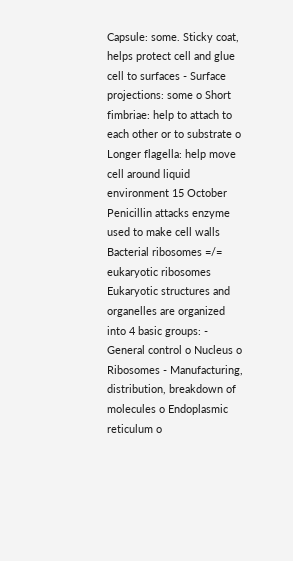Capsule: some. Sticky coat, helps protect cell and glue cell to surfaces - Surface projections: some o Short fimbriae: help to attach to each other or to substrate o Longer flagella: help move cell around liquid environment 15 October Penicillin attacks enzyme used to make cell walls Bacterial ribosomes =/= eukaryotic ribosomes Eukaryotic structures and organelles are organized into 4 basic groups: - General control o Nucleus o Ribosomes - Manufacturing, distribution, breakdown of molecules o Endoplasmic reticulum o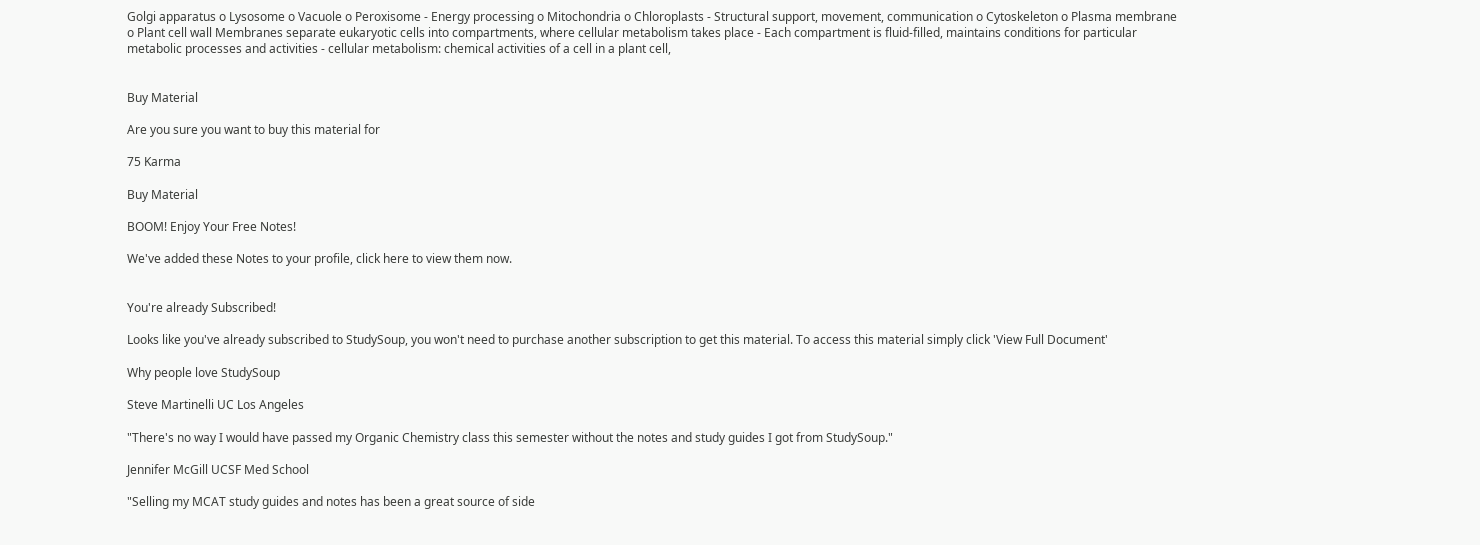Golgi apparatus o Lysosome o Vacuole o Peroxisome - Energy processing o Mitochondria o Chloroplasts - Structural support, movement, communication o Cytoskeleton o Plasma membrane o Plant cell wall Membranes separate eukaryotic cells into compartments, where cellular metabolism takes place - Each compartment is fluid-filled, maintains conditions for particular metabolic processes and activities - cellular metabolism: chemical activities of a cell in a plant cell,


Buy Material

Are you sure you want to buy this material for

75 Karma

Buy Material

BOOM! Enjoy Your Free Notes!

We've added these Notes to your profile, click here to view them now.


You're already Subscribed!

Looks like you've already subscribed to StudySoup, you won't need to purchase another subscription to get this material. To access this material simply click 'View Full Document'

Why people love StudySoup

Steve Martinelli UC Los Angeles

"There's no way I would have passed my Organic Chemistry class this semester without the notes and study guides I got from StudySoup."

Jennifer McGill UCSF Med School

"Selling my MCAT study guides and notes has been a great source of side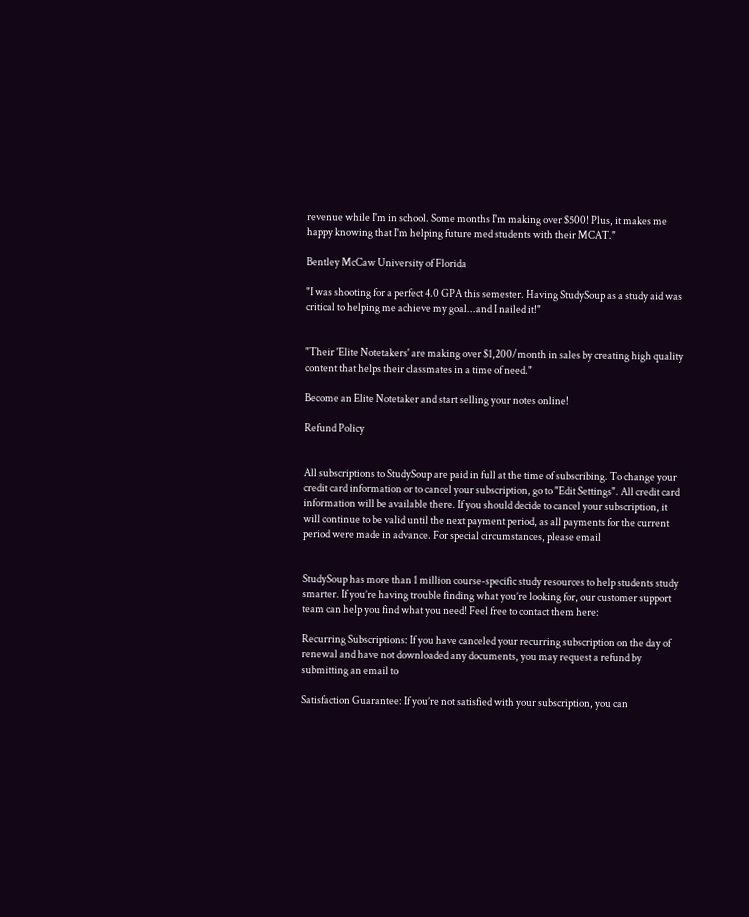revenue while I'm in school. Some months I'm making over $500! Plus, it makes me happy knowing that I'm helping future med students with their MCAT."

Bentley McCaw University of Florida

"I was shooting for a perfect 4.0 GPA this semester. Having StudySoup as a study aid was critical to helping me achieve my goal...and I nailed it!"


"Their 'Elite Notetakers' are making over $1,200/month in sales by creating high quality content that helps their classmates in a time of need."

Become an Elite Notetaker and start selling your notes online!

Refund Policy


All subscriptions to StudySoup are paid in full at the time of subscribing. To change your credit card information or to cancel your subscription, go to "Edit Settings". All credit card information will be available there. If you should decide to cancel your subscription, it will continue to be valid until the next payment period, as all payments for the current period were made in advance. For special circumstances, please email


StudySoup has more than 1 million course-specific study resources to help students study smarter. If you’re having trouble finding what you’re looking for, our customer support team can help you find what you need! Feel free to contact them here:

Recurring Subscriptions: If you have canceled your recurring subscription on the day of renewal and have not downloaded any documents, you may request a refund by submitting an email to

Satisfaction Guarantee: If you’re not satisfied with your subscription, you can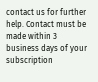contact us for further help. Contact must be made within 3 business days of your subscription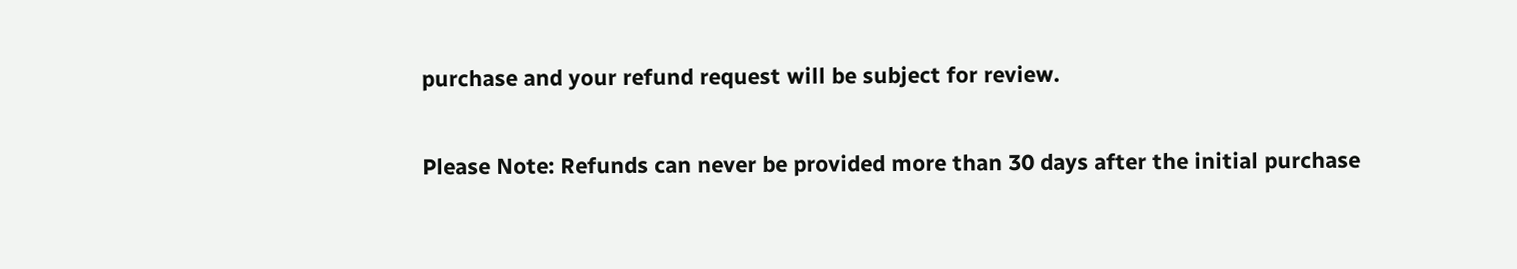purchase and your refund request will be subject for review.

Please Note: Refunds can never be provided more than 30 days after the initial purchase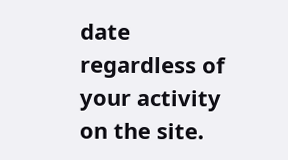date regardless of your activity on the site.